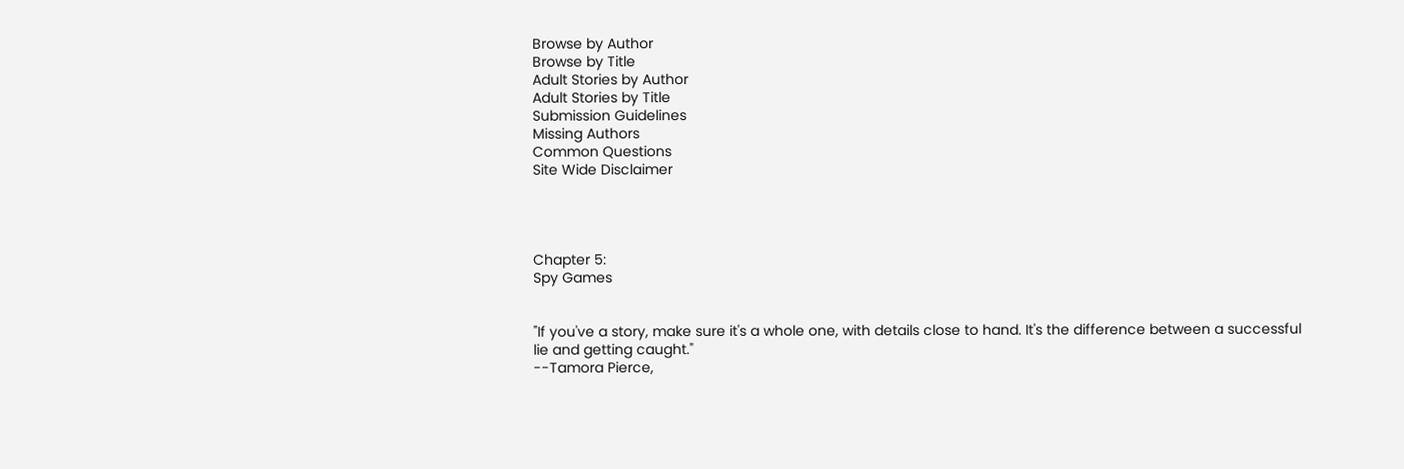Browse by Author
Browse by Title
Adult Stories by Author
Adult Stories by Title
Submission Guidelines
Missing Authors
Common Questions
Site Wide Disclaimer




Chapter 5:
Spy Games


"If you've a story, make sure it's a whole one, with details close to hand. It's the difference between a successful lie and getting caught."
--Tamora Pierce,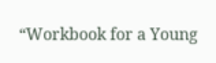“Workbook for a Young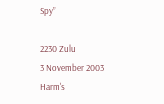Spy”

2230 Zulu
3 November 2003
Harm's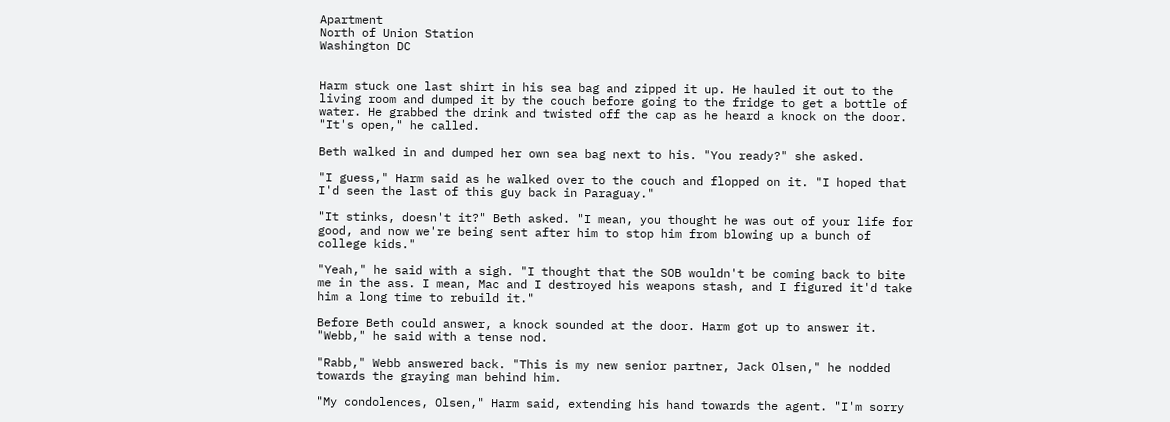Apartment
North of Union Station
Washington DC


Harm stuck one last shirt in his sea bag and zipped it up. He hauled it out to the living room and dumped it by the couch before going to the fridge to get a bottle of water. He grabbed the drink and twisted off the cap as he heard a knock on the door. "It's open," he called.

Beth walked in and dumped her own sea bag next to his. "You ready?" she asked.

"I guess," Harm said as he walked over to the couch and flopped on it. "I hoped that I'd seen the last of this guy back in Paraguay."

"It stinks, doesn't it?" Beth asked. "I mean, you thought he was out of your life for good, and now we're being sent after him to stop him from blowing up a bunch of college kids."

"Yeah," he said with a sigh. "I thought that the SOB wouldn't be coming back to bite me in the ass. I mean, Mac and I destroyed his weapons stash, and I figured it'd take him a long time to rebuild it."

Before Beth could answer, a knock sounded at the door. Harm got up to answer it. "Webb," he said with a tense nod.

"Rabb," Webb answered back. "This is my new senior partner, Jack Olsen," he nodded towards the graying man behind him.

"My condolences, Olsen," Harm said, extending his hand towards the agent. "I'm sorry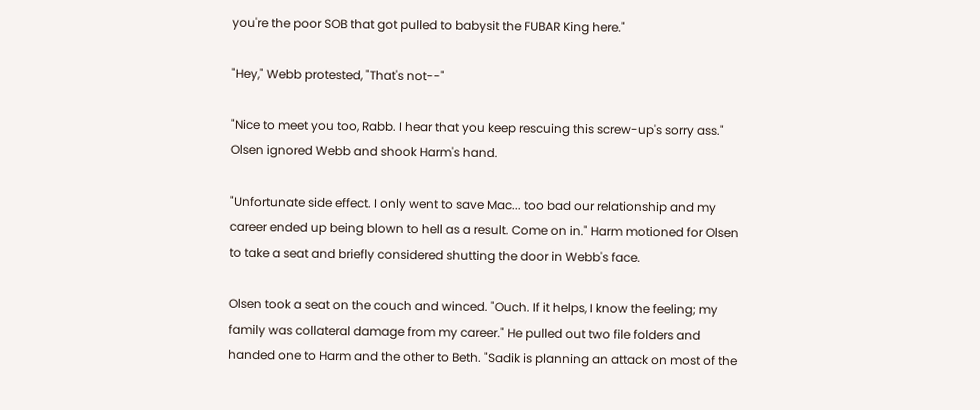you're the poor SOB that got pulled to babysit the FUBAR King here."

"Hey," Webb protested, "That's not--"

"Nice to meet you too, Rabb. I hear that you keep rescuing this screw-up's sorry ass." Olsen ignored Webb and shook Harm's hand.

"Unfortunate side effect. I only went to save Mac... too bad our relationship and my career ended up being blown to hell as a result. Come on in." Harm motioned for Olsen to take a seat and briefly considered shutting the door in Webb's face.

Olsen took a seat on the couch and winced. "Ouch. If it helps, I know the feeling; my family was collateral damage from my career." He pulled out two file folders and handed one to Harm and the other to Beth. "Sadik is planning an attack on most of the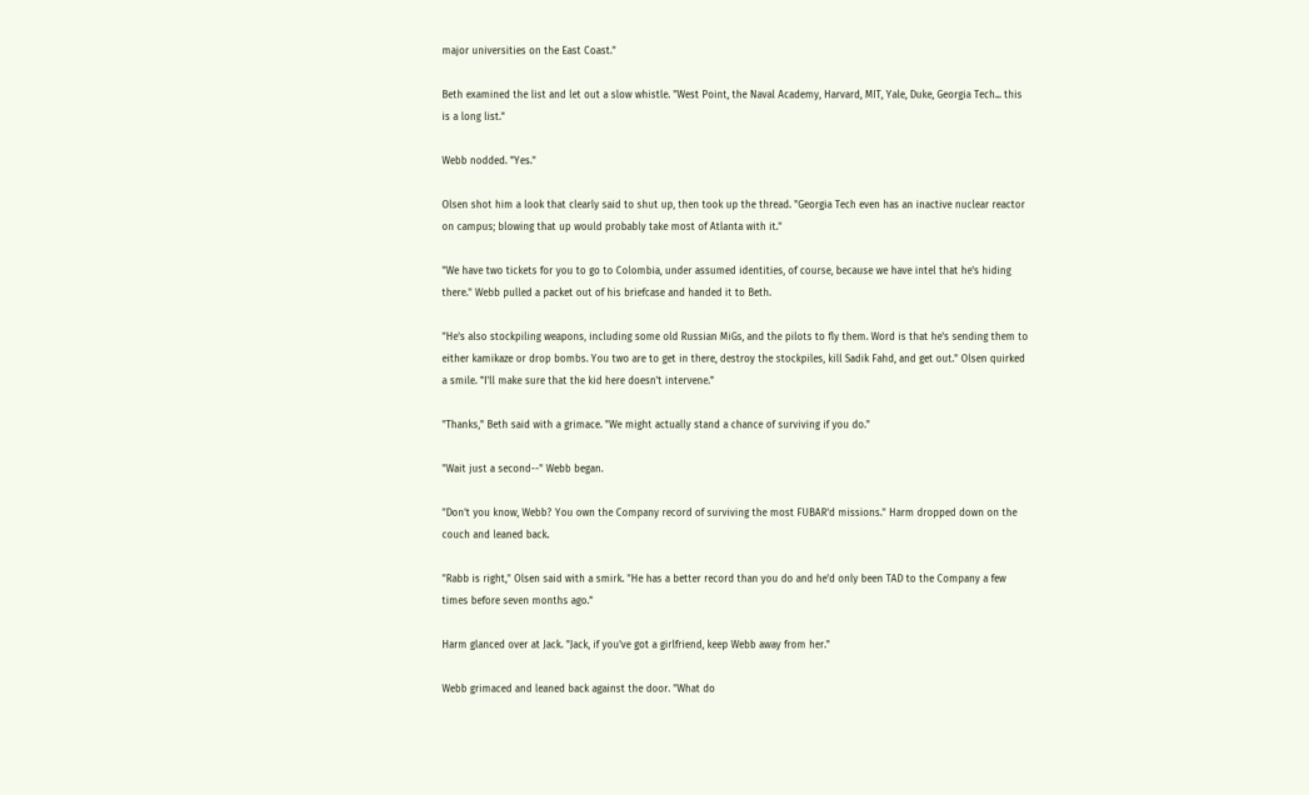major universities on the East Coast."

Beth examined the list and let out a slow whistle. "West Point, the Naval Academy, Harvard, MIT, Yale, Duke, Georgia Tech... this is a long list."

Webb nodded. "Yes."

Olsen shot him a look that clearly said to shut up, then took up the thread. "Georgia Tech even has an inactive nuclear reactor on campus; blowing that up would probably take most of Atlanta with it."

"We have two tickets for you to go to Colombia, under assumed identities, of course, because we have intel that he's hiding there." Webb pulled a packet out of his briefcase and handed it to Beth.

"He's also stockpiling weapons, including some old Russian MiGs, and the pilots to fly them. Word is that he's sending them to either kamikaze or drop bombs. You two are to get in there, destroy the stockpiles, kill Sadik Fahd, and get out." Olsen quirked a smile. "I'll make sure that the kid here doesn't intervene."

"Thanks," Beth said with a grimace. "We might actually stand a chance of surviving if you do."

"Wait just a second--" Webb began.

"Don't you know, Webb? You own the Company record of surviving the most FUBAR'd missions." Harm dropped down on the couch and leaned back.

"Rabb is right," Olsen said with a smirk. "He has a better record than you do and he'd only been TAD to the Company a few times before seven months ago."

Harm glanced over at Jack. "Jack, if you've got a girlfriend, keep Webb away from her."

Webb grimaced and leaned back against the door. "What do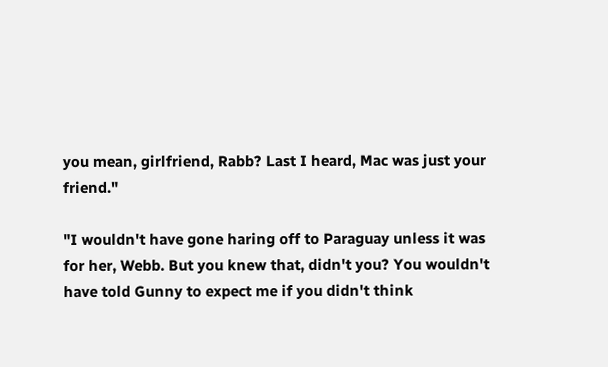you mean, girlfriend, Rabb? Last I heard, Mac was just your friend."

"I wouldn't have gone haring off to Paraguay unless it was for her, Webb. But you knew that, didn't you? You wouldn't have told Gunny to expect me if you didn't think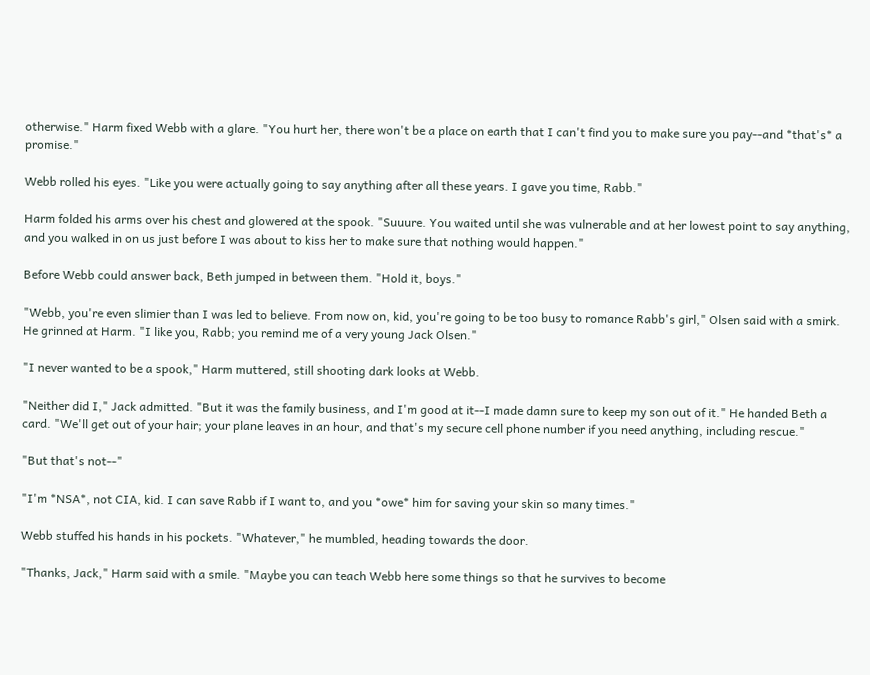otherwise." Harm fixed Webb with a glare. "You hurt her, there won't be a place on earth that I can't find you to make sure you pay--and *that's* a promise."

Webb rolled his eyes. "Like you were actually going to say anything after all these years. I gave you time, Rabb."

Harm folded his arms over his chest and glowered at the spook. "Suuure. You waited until she was vulnerable and at her lowest point to say anything, and you walked in on us just before I was about to kiss her to make sure that nothing would happen."

Before Webb could answer back, Beth jumped in between them. "Hold it, boys."

"Webb, you're even slimier than I was led to believe. From now on, kid, you're going to be too busy to romance Rabb's girl," Olsen said with a smirk. He grinned at Harm. "I like you, Rabb; you remind me of a very young Jack Olsen."

"I never wanted to be a spook," Harm muttered, still shooting dark looks at Webb.

"Neither did I," Jack admitted. "But it was the family business, and I'm good at it--I made damn sure to keep my son out of it." He handed Beth a card. "We'll get out of your hair; your plane leaves in an hour, and that's my secure cell phone number if you need anything, including rescue."

"But that's not--"

"I'm *NSA*, not CIA, kid. I can save Rabb if I want to, and you *owe* him for saving your skin so many times."

Webb stuffed his hands in his pockets. "Whatever," he mumbled, heading towards the door.

"Thanks, Jack," Harm said with a smile. "Maybe you can teach Webb here some things so that he survives to become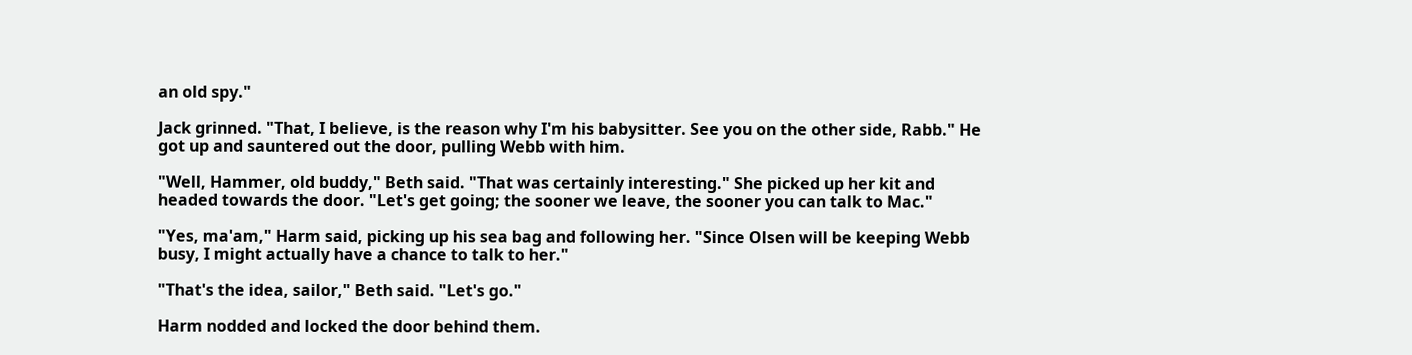an old spy."

Jack grinned. "That, I believe, is the reason why I'm his babysitter. See you on the other side, Rabb." He got up and sauntered out the door, pulling Webb with him.

"Well, Hammer, old buddy," Beth said. "That was certainly interesting." She picked up her kit and headed towards the door. "Let's get going; the sooner we leave, the sooner you can talk to Mac."

"Yes, ma'am," Harm said, picking up his sea bag and following her. "Since Olsen will be keeping Webb busy, I might actually have a chance to talk to her."

"That's the idea, sailor," Beth said. "Let's go."

Harm nodded and locked the door behind them.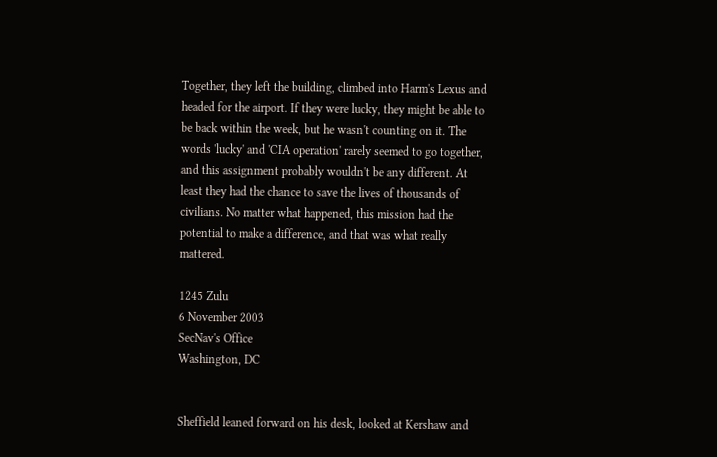Together, they left the building, climbed into Harm's Lexus and headed for the airport. If they were lucky, they might be able to be back within the week, but he wasn't counting on it. The words 'lucky' and 'CIA operation' rarely seemed to go together, and this assignment probably wouldn't be any different. At least they had the chance to save the lives of thousands of civilians. No matter what happened, this mission had the potential to make a difference, and that was what really mattered.

1245 Zulu
6 November 2003
SecNav's Office
Washington, DC


Sheffield leaned forward on his desk, looked at Kershaw and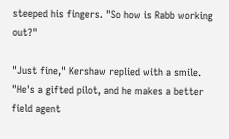steeped his fingers. "So how is Rabb working out?"

"Just fine," Kershaw replied with a smile. "He's a gifted pilot, and he makes a better field agent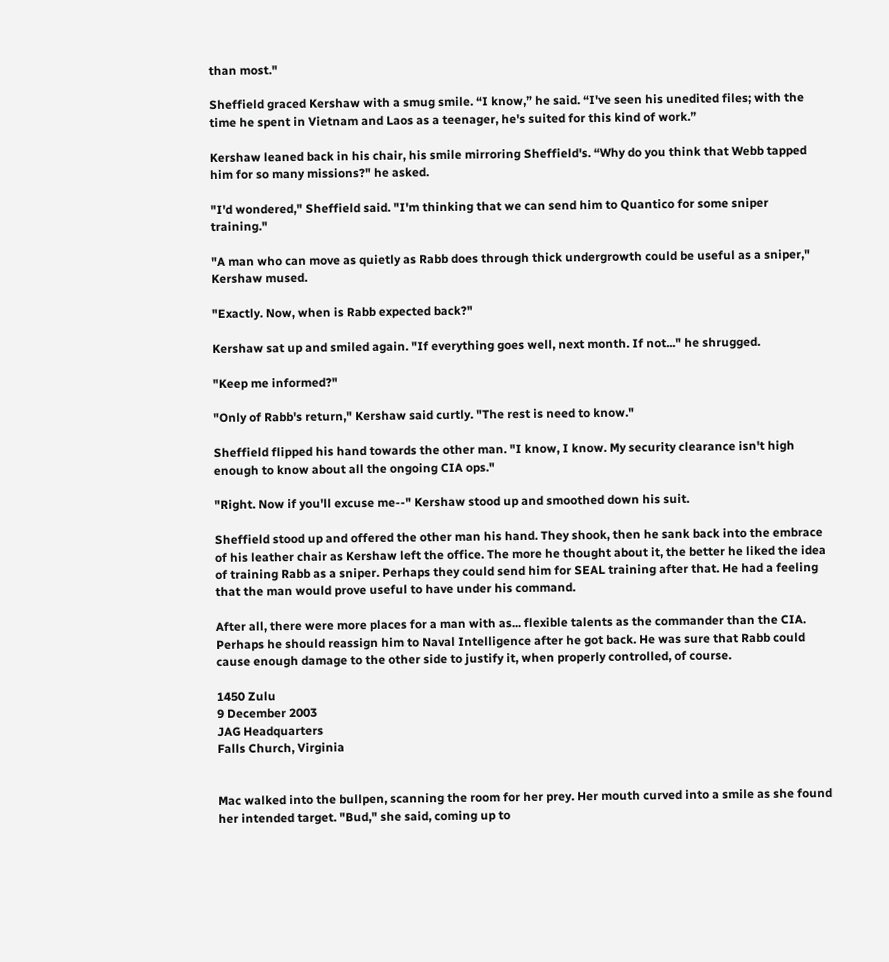than most."

Sheffield graced Kershaw with a smug smile. “I know,” he said. “I've seen his unedited files; with the time he spent in Vietnam and Laos as a teenager, he's suited for this kind of work.”

Kershaw leaned back in his chair, his smile mirroring Sheffield's. “Why do you think that Webb tapped him for so many missions?" he asked.

"I'd wondered," Sheffield said. "I'm thinking that we can send him to Quantico for some sniper training."

"A man who can move as quietly as Rabb does through thick undergrowth could be useful as a sniper," Kershaw mused.

"Exactly. Now, when is Rabb expected back?"

Kershaw sat up and smiled again. "If everything goes well, next month. If not..." he shrugged.

"Keep me informed?"

"Only of Rabb's return," Kershaw said curtly. "The rest is need to know."

Sheffield flipped his hand towards the other man. "I know, I know. My security clearance isn't high enough to know about all the ongoing CIA ops."

"Right. Now if you'll excuse me--" Kershaw stood up and smoothed down his suit.

Sheffield stood up and offered the other man his hand. They shook, then he sank back into the embrace of his leather chair as Kershaw left the office. The more he thought about it, the better he liked the idea of training Rabb as a sniper. Perhaps they could send him for SEAL training after that. He had a feeling that the man would prove useful to have under his command.

After all, there were more places for a man with as... flexible talents as the commander than the CIA. Perhaps he should reassign him to Naval Intelligence after he got back. He was sure that Rabb could cause enough damage to the other side to justify it, when properly controlled, of course.

1450 Zulu
9 December 2003
JAG Headquarters
Falls Church, Virginia


Mac walked into the bullpen, scanning the room for her prey. Her mouth curved into a smile as she found her intended target. "Bud," she said, coming up to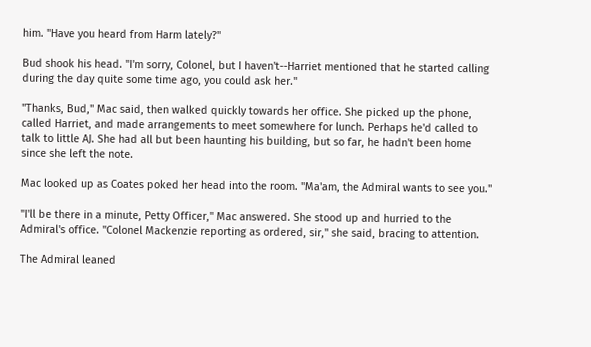him. "Have you heard from Harm lately?"

Bud shook his head. "I'm sorry, Colonel, but I haven't--Harriet mentioned that he started calling during the day quite some time ago, you could ask her."

"Thanks, Bud," Mac said, then walked quickly towards her office. She picked up the phone, called Harriet, and made arrangements to meet somewhere for lunch. Perhaps he'd called to talk to little AJ. She had all but been haunting his building, but so far, he hadn't been home since she left the note.

Mac looked up as Coates poked her head into the room. "Ma'am, the Admiral wants to see you."

"I'll be there in a minute, Petty Officer," Mac answered. She stood up and hurried to the Admiral's office. "Colonel Mackenzie reporting as ordered, sir," she said, bracing to attention.

The Admiral leaned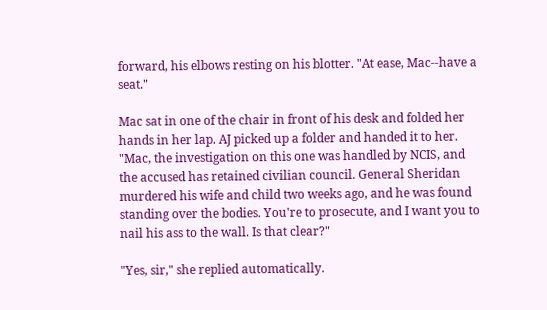forward, his elbows resting on his blotter. "At ease, Mac--have a seat."

Mac sat in one of the chair in front of his desk and folded her hands in her lap. AJ picked up a folder and handed it to her. "Mac, the investigation on this one was handled by NCIS, and the accused has retained civilian council. General Sheridan murdered his wife and child two weeks ago, and he was found standing over the bodies. You're to prosecute, and I want you to nail his ass to the wall. Is that clear?"

"Yes, sir," she replied automatically.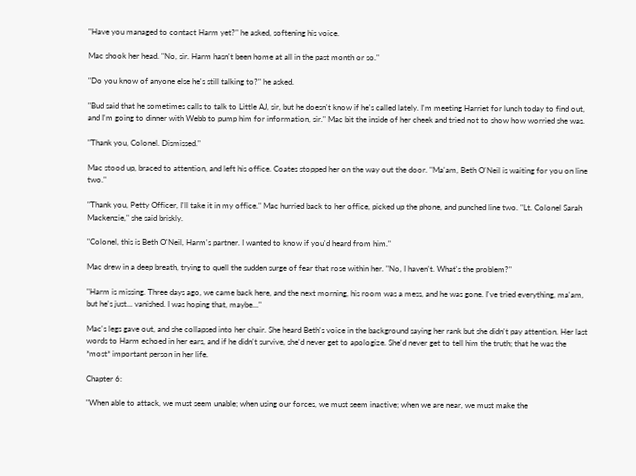"Have you managed to contact Harm yet?" he asked, softening his voice.

Mac shook her head. "No, sir. Harm hasn't been home at all in the past month or so."

"Do you know of anyone else he's still talking to?" he asked.

"Bud said that he sometimes calls to talk to Little AJ, sir, but he doesn't know if he's called lately. I'm meeting Harriet for lunch today to find out, and I'm going to dinner with Webb to pump him for information, sir." Mac bit the inside of her cheek and tried not to show how worried she was.

"Thank you, Colonel. Dismissed."

Mac stood up, braced to attention, and left his office. Coates stopped her on the way out the door. "Ma'am, Beth O'Neil is waiting for you on line two."

"Thank you, Petty Officer, I'll take it in my office." Mac hurried back to her office, picked up the phone, and punched line two. "Lt. Colonel Sarah Mackenzie," she said briskly.

"Colonel, this is Beth O'Neil, Harm's partner. I wanted to know if you'd heard from him."

Mac drew in a deep breath, trying to quell the sudden surge of fear that rose within her. "No, I haven't. What's the problem?"

"Harm is missing. Three days ago, we came back here, and the next morning, his room was a mess, and he was gone. I've tried everything, ma'am, but he's just... vanished. I was hoping that, maybe..."

Mac's legs gave out, and she collapsed into her chair. She heard Beth's voice in the background saying her rank but she didn't pay attention. Her last words to Harm echoed in her ears, and if he didn't survive, she'd never get to apologize. She'd never get to tell him the truth; that he was the *most* important person in her life.

Chapter 6:

"When able to attack, we must seem unable; when using our forces, we must seem inactive; when we are near, we must make the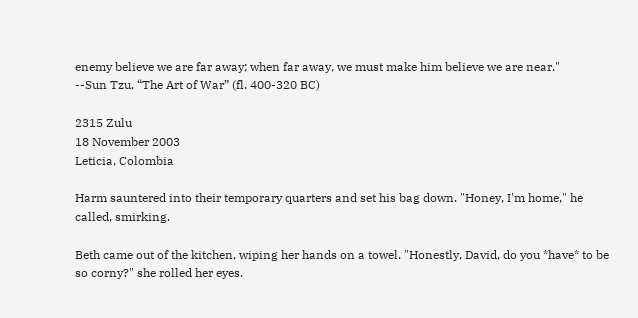enemy believe we are far away; when far away, we must make him believe we are near."
--Sun Tzu, “The Art of War” (fl. 400-320 BC)

2315 Zulu
18 November 2003
Leticia, Colombia

Harm sauntered into their temporary quarters and set his bag down. "Honey, I'm home," he called, smirking.

Beth came out of the kitchen, wiping her hands on a towel. "Honestly, David, do you *have* to be so corny?" she rolled her eyes.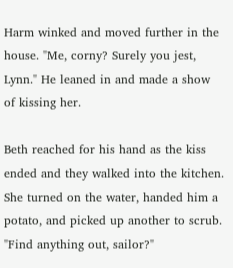Harm winked and moved further in the house. "Me, corny? Surely you jest, Lynn." He leaned in and made a show of kissing her.

Beth reached for his hand as the kiss ended and they walked into the kitchen. She turned on the water, handed him a potato, and picked up another to scrub. "Find anything out, sailor?"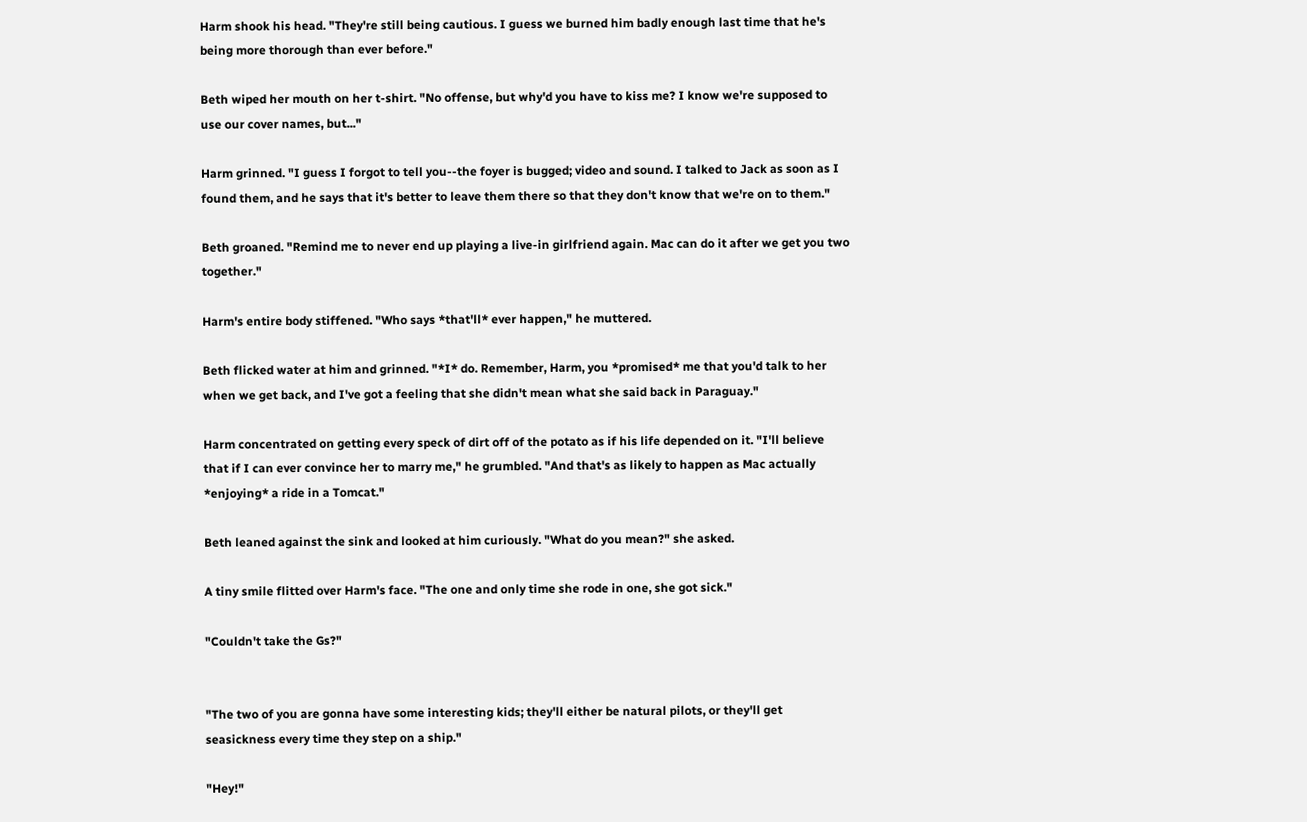Harm shook his head. "They're still being cautious. I guess we burned him badly enough last time that he's being more thorough than ever before."

Beth wiped her mouth on her t-shirt. "No offense, but why'd you have to kiss me? I know we're supposed to use our cover names, but..."

Harm grinned. "I guess I forgot to tell you--the foyer is bugged; video and sound. I talked to Jack as soon as I found them, and he says that it's better to leave them there so that they don't know that we're on to them."

Beth groaned. "Remind me to never end up playing a live-in girlfriend again. Mac can do it after we get you two together."

Harm's entire body stiffened. "Who says *that'll* ever happen," he muttered.

Beth flicked water at him and grinned. "*I* do. Remember, Harm, you *promised* me that you'd talk to her when we get back, and I've got a feeling that she didn't mean what she said back in Paraguay."

Harm concentrated on getting every speck of dirt off of the potato as if his life depended on it. "I'll believe that if I can ever convince her to marry me," he grumbled. "And that's as likely to happen as Mac actually *enjoying* a ride in a Tomcat."

Beth leaned against the sink and looked at him curiously. "What do you mean?" she asked.

A tiny smile flitted over Harm's face. "The one and only time she rode in one, she got sick."

"Couldn't take the Gs?"


"The two of you are gonna have some interesting kids; they'll either be natural pilots, or they'll get seasickness every time they step on a ship."

"Hey!"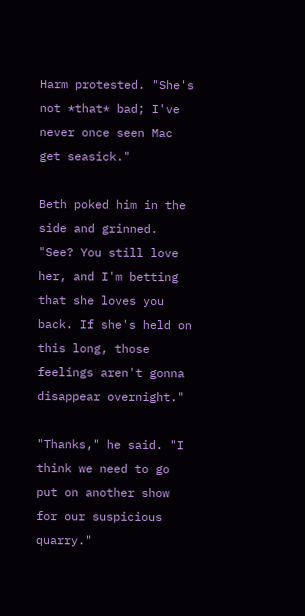Harm protested. "She's not *that* bad; I've never once seen Mac get seasick."

Beth poked him in the side and grinned. "See? You still love her, and I'm betting that she loves you back. If she's held on this long, those feelings aren't gonna disappear overnight."

"Thanks," he said. "I think we need to go put on another show for our suspicious quarry."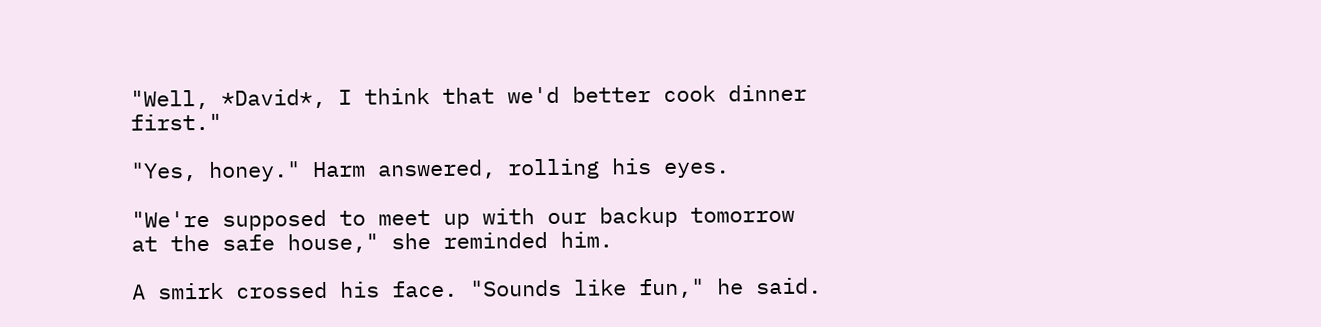"Well, *David*, I think that we'd better cook dinner first."

"Yes, honey." Harm answered, rolling his eyes.

"We're supposed to meet up with our backup tomorrow at the safe house," she reminded him.

A smirk crossed his face. "Sounds like fun," he said.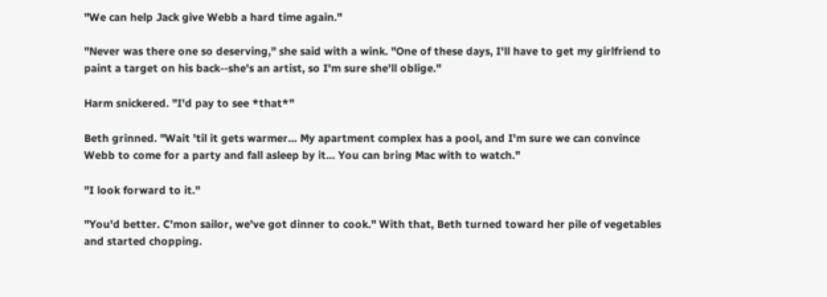"We can help Jack give Webb a hard time again."

"Never was there one so deserving," she said with a wink. "One of these days, I'll have to get my girlfriend to paint a target on his back--she's an artist, so I'm sure she'll oblige."

Harm snickered. "I'd pay to see *that*"

Beth grinned. "Wait 'til it gets warmer... My apartment complex has a pool, and I'm sure we can convince Webb to come for a party and fall asleep by it... You can bring Mac with to watch."

"I look forward to it."

"You'd better. C'mon sailor, we've got dinner to cook." With that, Beth turned toward her pile of vegetables and started chopping.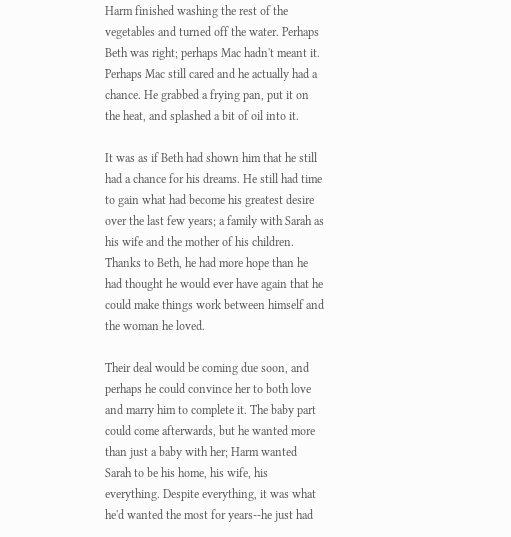Harm finished washing the rest of the vegetables and turned off the water. Perhaps Beth was right; perhaps Mac hadn't meant it. Perhaps Mac still cared and he actually had a chance. He grabbed a frying pan, put it on the heat, and splashed a bit of oil into it.

It was as if Beth had shown him that he still had a chance for his dreams. He still had time to gain what had become his greatest desire over the last few years; a family with Sarah as his wife and the mother of his children. Thanks to Beth, he had more hope than he had thought he would ever have again that he could make things work between himself and the woman he loved.

Their deal would be coming due soon, and perhaps he could convince her to both love and marry him to complete it. The baby part could come afterwards, but he wanted more than just a baby with her; Harm wanted Sarah to be his home, his wife, his everything. Despite everything, it was what he'd wanted the most for years--he just had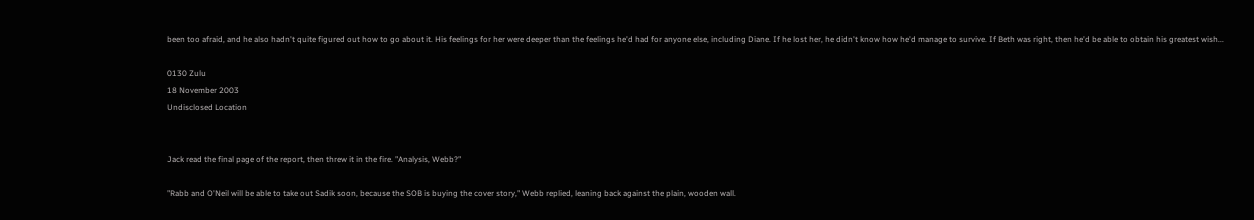been too afraid, and he also hadn't quite figured out how to go about it. His feelings for her were deeper than the feelings he'd had for anyone else, including Diane. If he lost her, he didn't know how he'd manage to survive. If Beth was right, then he'd be able to obtain his greatest wish...

0130 Zulu
18 November 2003
Undisclosed Location


Jack read the final page of the report, then threw it in the fire. "Analysis, Webb?"

"Rabb and O'Neil will be able to take out Sadik soon, because the SOB is buying the cover story," Webb replied, leaning back against the plain, wooden wall.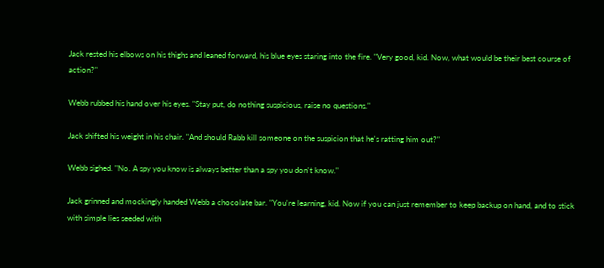Jack rested his elbows on his thighs and leaned forward, his blue eyes staring into the fire. "Very good, kid. Now, what would be their best course of action?"

Webb rubbed his hand over his eyes. "Stay put, do nothing suspicious, raise no questions."

Jack shifted his weight in his chair. "And should Rabb kill someone on the suspicion that he's ratting him out?"

Webb sighed. "No. A spy you know is always better than a spy you don't know."

Jack grinned and mockingly handed Webb a chocolate bar. "You're learning, kid. Now if you can just remember to keep backup on hand, and to stick with simple lies seeded with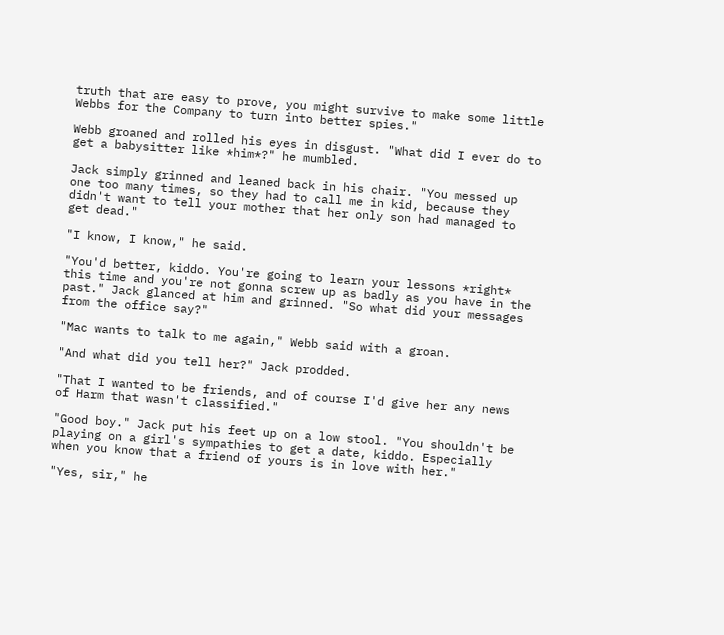truth that are easy to prove, you might survive to make some little Webbs for the Company to turn into better spies."

Webb groaned and rolled his eyes in disgust. "What did I ever do to get a babysitter like *him*?" he mumbled.

Jack simply grinned and leaned back in his chair. "You messed up one too many times, so they had to call me in kid, because they didn't want to tell your mother that her only son had managed to get dead."

"I know, I know," he said.

"You'd better, kiddo. You're going to learn your lessons *right* this time and you're not gonna screw up as badly as you have in the past." Jack glanced at him and grinned. "So what did your messages from the office say?"

"Mac wants to talk to me again," Webb said with a groan.

"And what did you tell her?" Jack prodded.

"That I wanted to be friends, and of course I'd give her any news of Harm that wasn't classified."

"Good boy." Jack put his feet up on a low stool. "You shouldn't be playing on a girl's sympathies to get a date, kiddo. Especially when you know that a friend of yours is in love with her."

"Yes, sir," he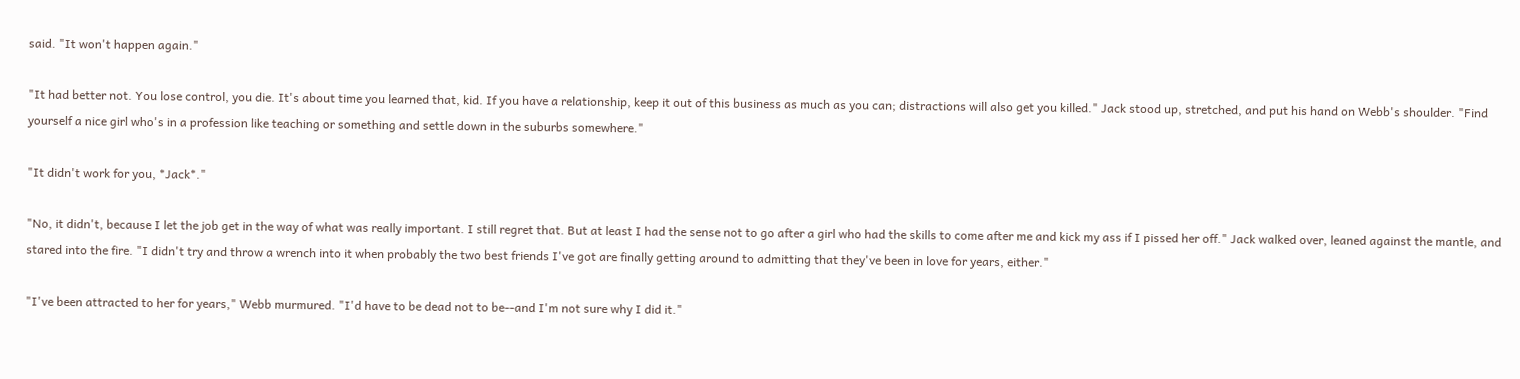said. "It won't happen again."

"It had better not. You lose control, you die. It's about time you learned that, kid. If you have a relationship, keep it out of this business as much as you can; distractions will also get you killed." Jack stood up, stretched, and put his hand on Webb's shoulder. "Find yourself a nice girl who's in a profession like teaching or something and settle down in the suburbs somewhere."

"It didn't work for you, *Jack*."

"No, it didn't, because I let the job get in the way of what was really important. I still regret that. But at least I had the sense not to go after a girl who had the skills to come after me and kick my ass if I pissed her off." Jack walked over, leaned against the mantle, and stared into the fire. "I didn't try and throw a wrench into it when probably the two best friends I've got are finally getting around to admitting that they've been in love for years, either."

"I've been attracted to her for years," Webb murmured. "I'd have to be dead not to be--and I'm not sure why I did it."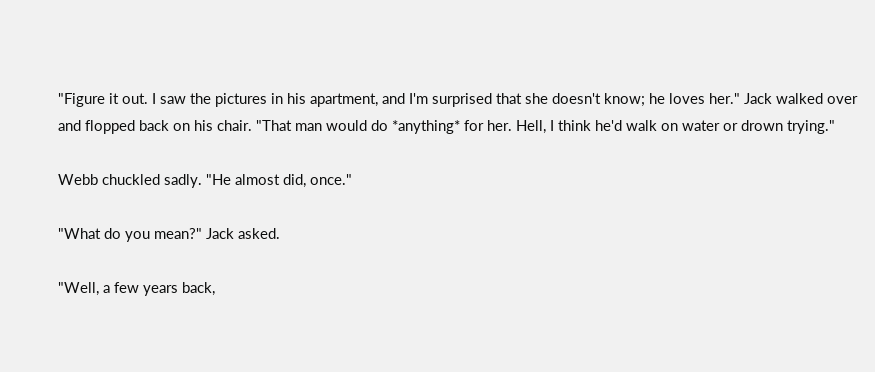"Figure it out. I saw the pictures in his apartment, and I'm surprised that she doesn't know; he loves her." Jack walked over and flopped back on his chair. "That man would do *anything* for her. Hell, I think he'd walk on water or drown trying."

Webb chuckled sadly. "He almost did, once."

"What do you mean?" Jack asked.

"Well, a few years back,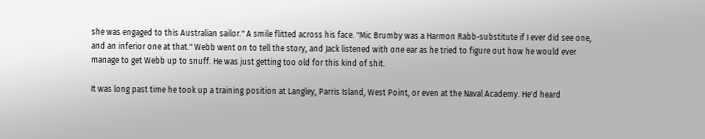she was engaged to this Australian sailor." A smile flitted across his face. "Mic Brumby was a Harmon Rabb-substitute if I ever did see one, and an inferior one at that." Webb went on to tell the story, and Jack listened with one ear as he tried to figure out how he would ever manage to get Webb up to snuff. He was just getting too old for this kind of shit.

It was long past time he took up a training position at Langley, Parris Island, West Point, or even at the Naval Academy. He'd heard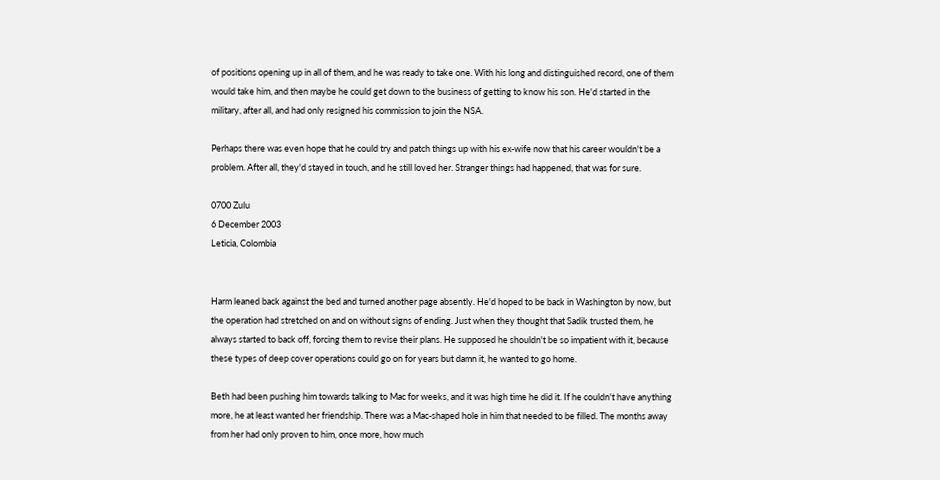of positions opening up in all of them, and he was ready to take one. With his long and distinguished record, one of them would take him, and then maybe he could get down to the business of getting to know his son. He'd started in the military, after all, and had only resigned his commission to join the NSA.

Perhaps there was even hope that he could try and patch things up with his ex-wife now that his career wouldn't be a problem. After all, they'd stayed in touch, and he still loved her. Stranger things had happened, that was for sure.

0700 Zulu
6 December 2003
Leticia, Colombia


Harm leaned back against the bed and turned another page absently. He'd hoped to be back in Washington by now, but the operation had stretched on and on without signs of ending. Just when they thought that Sadik trusted them, he always started to back off, forcing them to revise their plans. He supposed he shouldn't be so impatient with it, because these types of deep cover operations could go on for years but damn it, he wanted to go home.

Beth had been pushing him towards talking to Mac for weeks, and it was high time he did it. If he couldn't have anything more, he at least wanted her friendship. There was a Mac-shaped hole in him that needed to be filled. The months away from her had only proven to him, once more, how much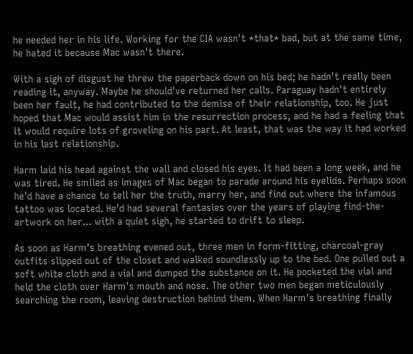he needed her in his life. Working for the CIA wasn't *that* bad, but at the same time, he hated it because Mac wasn't there.

With a sigh of disgust he threw the paperback down on his bed; he hadn't really been reading it, anyway. Maybe he should've returned her calls. Paraguay hadn't entirely been her fault, he had contributed to the demise of their relationship, too. He just hoped that Mac would assist him in the resurrection process, and he had a feeling that it would require lots of groveling on his part. At least, that was the way it had worked in his last relationship.

Harm laid his head against the wall and closed his eyes. It had been a long week, and he was tired. He smiled as images of Mac began to parade around his eyelids. Perhaps soon he'd have a chance to tell her the truth, marry her, and find out where the infamous tattoo was located. He'd had several fantasies over the years of playing find-the-artwork on her... with a quiet sigh, he started to drift to sleep.

As soon as Harm's breathing evened out, three men in form-fitting, charcoal-gray outfits slipped out of the closet and walked soundlessly up to the bed. One pulled out a soft white cloth and a vial and dumped the substance on it. He pocketed the vial and held the cloth over Harm's mouth and nose. The other two men began meticulously searching the room, leaving destruction behind them. When Harm's breathing finally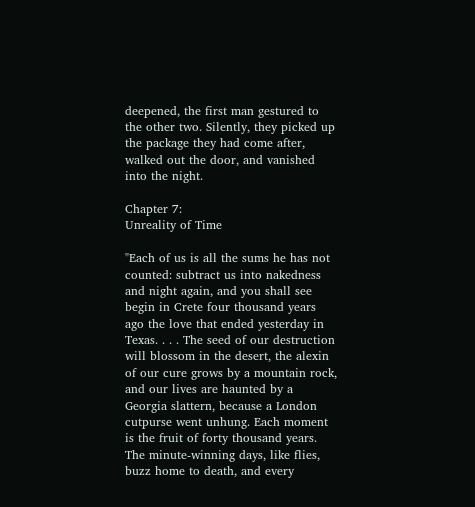deepened, the first man gestured to the other two. Silently, they picked up the package they had come after, walked out the door, and vanished into the night.

Chapter 7:
Unreality of Time

"Each of us is all the sums he has not counted: subtract us into nakedness and night again, and you shall see begin in Crete four thousand years ago the love that ended yesterday in Texas. . . . The seed of our destruction will blossom in the desert, the alexin of our cure grows by a mountain rock, and our lives are haunted by a Georgia slattern, because a London cutpurse went unhung. Each moment is the fruit of forty thousand years. The minute-winning days, like flies, buzz home to death, and every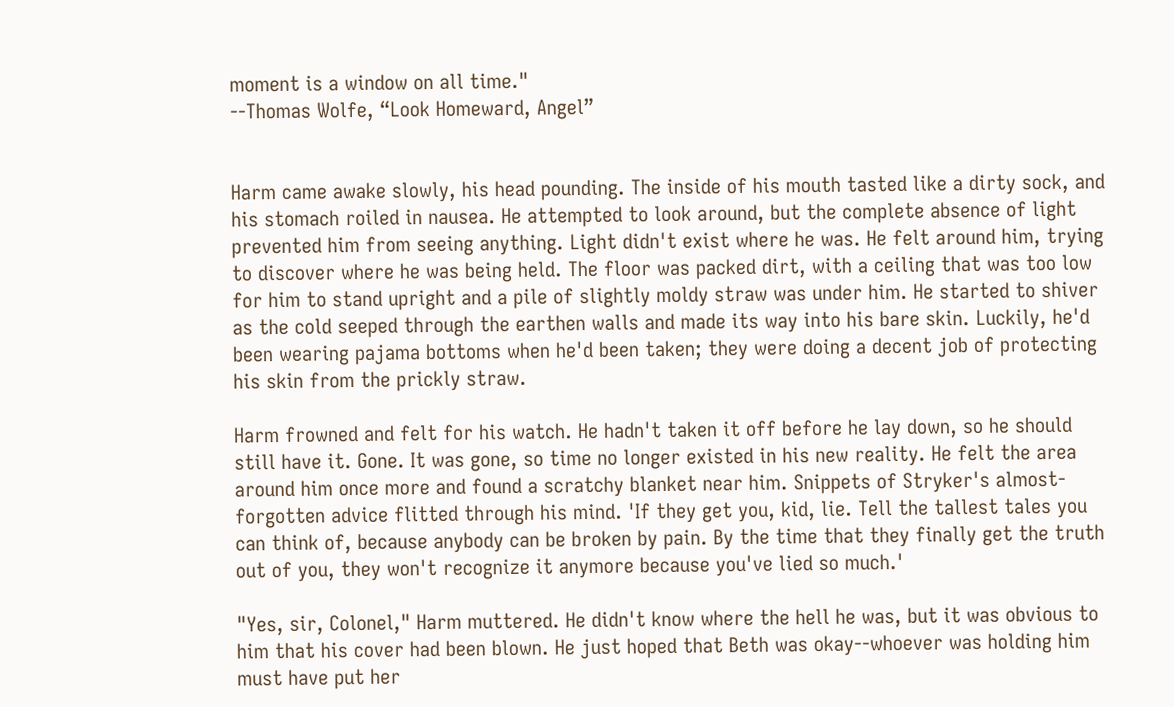moment is a window on all time."
--Thomas Wolfe, “Look Homeward, Angel”


Harm came awake slowly, his head pounding. The inside of his mouth tasted like a dirty sock, and his stomach roiled in nausea. He attempted to look around, but the complete absence of light prevented him from seeing anything. Light didn't exist where he was. He felt around him, trying to discover where he was being held. The floor was packed dirt, with a ceiling that was too low for him to stand upright and a pile of slightly moldy straw was under him. He started to shiver as the cold seeped through the earthen walls and made its way into his bare skin. Luckily, he'd been wearing pajama bottoms when he'd been taken; they were doing a decent job of protecting his skin from the prickly straw.

Harm frowned and felt for his watch. He hadn't taken it off before he lay down, so he should still have it. Gone. It was gone, so time no longer existed in his new reality. He felt the area around him once more and found a scratchy blanket near him. Snippets of Stryker's almost-forgotten advice flitted through his mind. 'If they get you, kid, lie. Tell the tallest tales you can think of, because anybody can be broken by pain. By the time that they finally get the truth out of you, they won't recognize it anymore because you've lied so much.'

"Yes, sir, Colonel," Harm muttered. He didn't know where the hell he was, but it was obvious to him that his cover had been blown. He just hoped that Beth was okay--whoever was holding him must have put her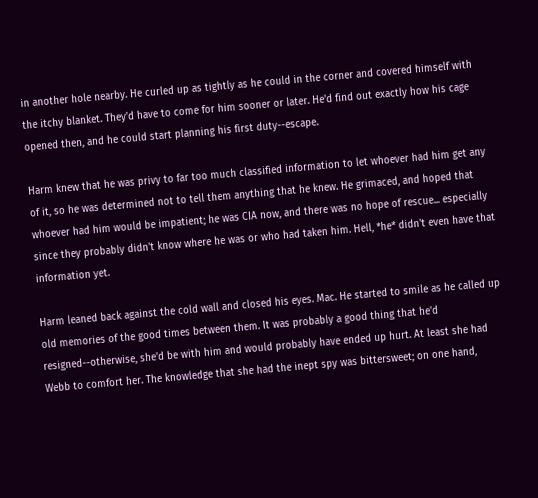in another hole nearby. He curled up as tightly as he could in the corner and covered himself with the itchy blanket. They'd have to come for him sooner or later. He'd find out exactly how his cage opened then, and he could start planning his first duty--escape.

Harm knew that he was privy to far too much classified information to let whoever had him get any of it, so he was determined not to tell them anything that he knew. He grimaced, and hoped that whoever had him would be impatient; he was CIA now, and there was no hope of rescue... especially since they probably didn't know where he was or who had taken him. Hell, *he* didn't even have that information yet.

Harm leaned back against the cold wall and closed his eyes. Mac. He started to smile as he called up old memories of the good times between them. It was probably a good thing that he'd resigned--otherwise, she'd be with him and would probably have ended up hurt. At least she had Webb to comfort her. The knowledge that she had the inept spy was bittersweet; on one hand,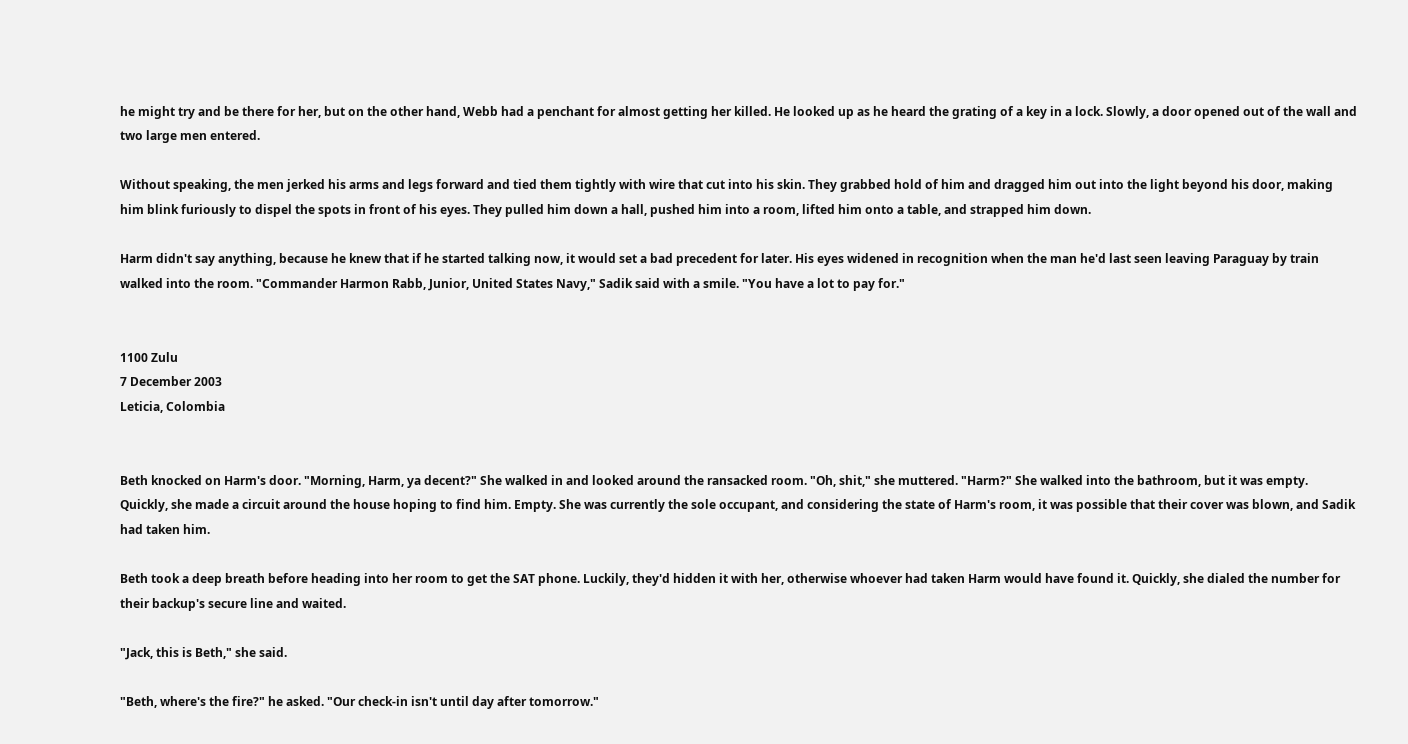he might try and be there for her, but on the other hand, Webb had a penchant for almost getting her killed. He looked up as he heard the grating of a key in a lock. Slowly, a door opened out of the wall and two large men entered.

Without speaking, the men jerked his arms and legs forward and tied them tightly with wire that cut into his skin. They grabbed hold of him and dragged him out into the light beyond his door, making him blink furiously to dispel the spots in front of his eyes. They pulled him down a hall, pushed him into a room, lifted him onto a table, and strapped him down.

Harm didn't say anything, because he knew that if he started talking now, it would set a bad precedent for later. His eyes widened in recognition when the man he'd last seen leaving Paraguay by train walked into the room. "Commander Harmon Rabb, Junior, United States Navy," Sadik said with a smile. "You have a lot to pay for."


1100 Zulu
7 December 2003
Leticia, Colombia


Beth knocked on Harm's door. "Morning, Harm, ya decent?" She walked in and looked around the ransacked room. "Oh, shit," she muttered. "Harm?" She walked into the bathroom, but it was empty. Quickly, she made a circuit around the house hoping to find him. Empty. She was currently the sole occupant, and considering the state of Harm's room, it was possible that their cover was blown, and Sadik had taken him.

Beth took a deep breath before heading into her room to get the SAT phone. Luckily, they'd hidden it with her, otherwise whoever had taken Harm would have found it. Quickly, she dialed the number for their backup's secure line and waited.

"Jack, this is Beth," she said.

"Beth, where's the fire?" he asked. "Our check-in isn't until day after tomorrow."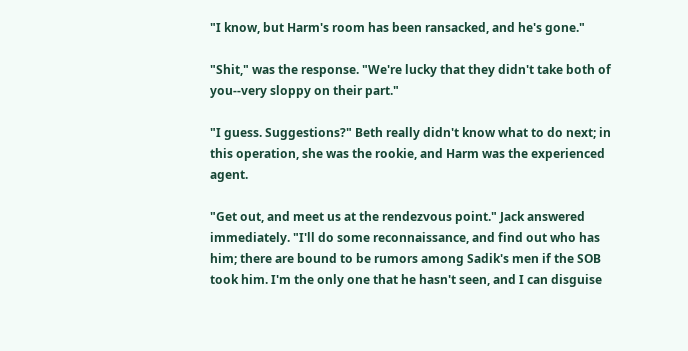"I know, but Harm's room has been ransacked, and he's gone."

"Shit," was the response. "We're lucky that they didn't take both of you--very sloppy on their part."

"I guess. Suggestions?" Beth really didn't know what to do next; in this operation, she was the rookie, and Harm was the experienced agent.

"Get out, and meet us at the rendezvous point." Jack answered immediately. "I'll do some reconnaissance, and find out who has him; there are bound to be rumors among Sadik's men if the SOB took him. I'm the only one that he hasn't seen, and I can disguise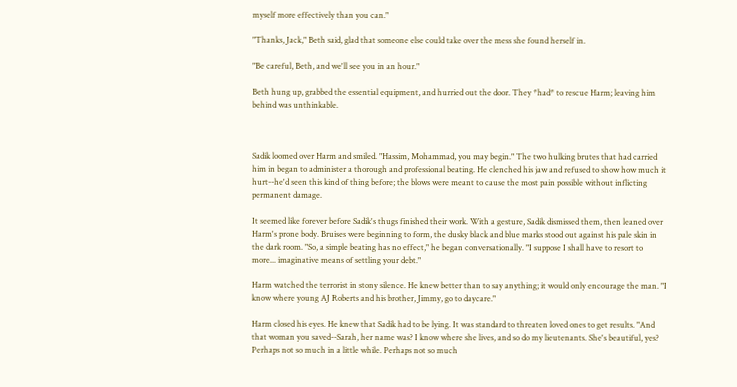myself more effectively than you can."

"Thanks, Jack," Beth said, glad that someone else could take over the mess she found herself in.

"Be careful, Beth, and we'll see you in an hour."

Beth hung up, grabbed the essential equipment, and hurried out the door. They *had* to rescue Harm; leaving him behind was unthinkable.



Sadik loomed over Harm and smiled. "Hassim, Mohammad, you may begin." The two hulking brutes that had carried him in began to administer a thorough and professional beating. He clenched his jaw and refused to show how much it hurt--he'd seen this kind of thing before; the blows were meant to cause the most pain possible without inflicting permanent damage.

It seemed like forever before Sadik's thugs finished their work. With a gesture, Sadik dismissed them, then leaned over Harm's prone body. Bruises were beginning to form, the dusky black and blue marks stood out against his pale skin in the dark room. "So, a simple beating has no effect," he began conversationally. "I suppose I shall have to resort to more... imaginative means of settling your debt."

Harm watched the terrorist in stony silence. He knew better than to say anything; it would only encourage the man. "I know where young AJ Roberts and his brother, Jimmy, go to daycare."

Harm closed his eyes. He knew that Sadik had to be lying. It was standard to threaten loved ones to get results. "And that woman you saved--Sarah, her name was? I know where she lives, and so do my lieutenants. She's beautiful, yes? Perhaps not so much in a little while. Perhaps not so much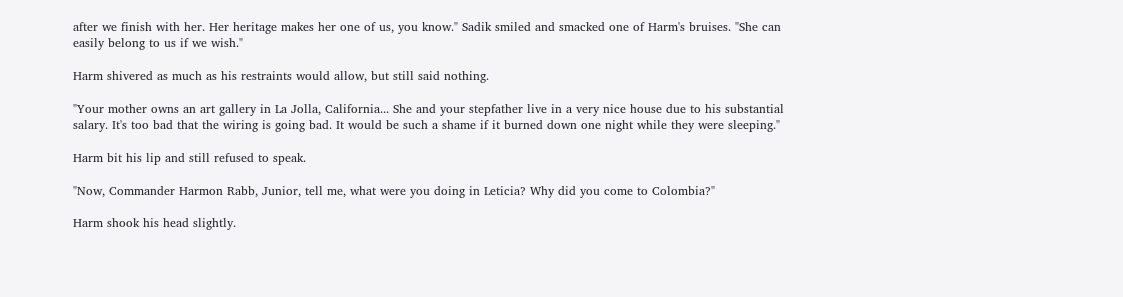after we finish with her. Her heritage makes her one of us, you know." Sadik smiled and smacked one of Harm's bruises. "She can easily belong to us if we wish."

Harm shivered as much as his restraints would allow, but still said nothing.

"Your mother owns an art gallery in La Jolla, California... She and your stepfather live in a very nice house due to his substantial salary. It's too bad that the wiring is going bad. It would be such a shame if it burned down one night while they were sleeping."

Harm bit his lip and still refused to speak.

"Now, Commander Harmon Rabb, Junior, tell me, what were you doing in Leticia? Why did you come to Colombia?"

Harm shook his head slightly.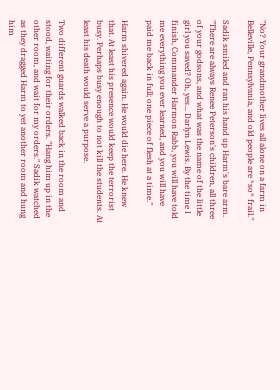"No? Your grandmother lives all alone on a farm in Belleville, Pennsylvania, and old people are *so* frail."

Sadik smiled and ran his hand up Harm's bare arm. "There are always Renee Peterson's children, all three of your godsons, and what was the name of the little girl you saved? Oh, yes... Darlyn Lewis. By the time I finish, Commander Harmon Rabb, you will have told me everything you ever learned, and you will have paid me back in full; one piece of flesh at a time."

Harm shivered again. He would die here. He knew that. At least his presence would keep the terrorist busy. Perhaps busy enough to not kill the students. At least his death would serve a purpose.

Two different guards walked back in the room and stood, waiting for their orders. "Hang him up in the other room, and wait for my orders." Sadik watched as they dragged Harm to yet another room and hung him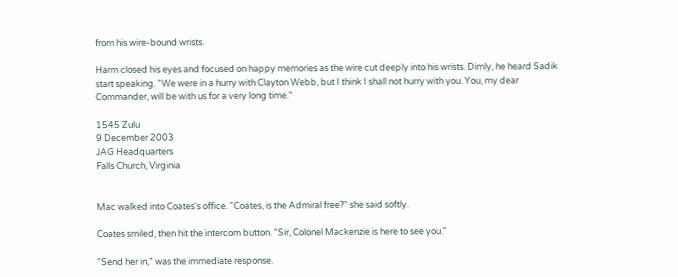from his wire-bound wrists.

Harm closed his eyes and focused on happy memories as the wire cut deeply into his wrists. Dimly, he heard Sadik start speaking. "We were in a hurry with Clayton Webb, but I think I shall not hurry with you. You, my dear Commander, will be with us for a very long time."

1545 Zulu
9 December 2003
JAG Headquarters
Falls Church, Virginia


Mac walked into Coates's office. "Coates, is the Admiral free?" she said softly.

Coates smiled, then hit the intercom button. "Sir, Colonel Mackenzie is here to see you."

"Send her in," was the immediate response.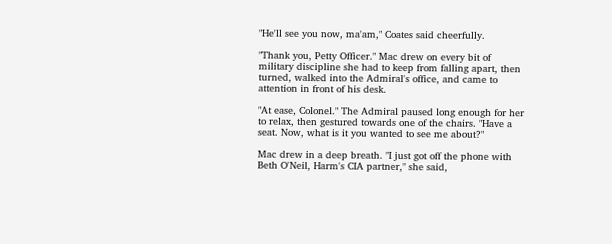"He'll see you now, ma'am," Coates said cheerfully.

"Thank you, Petty Officer." Mac drew on every bit of military discipline she had to keep from falling apart, then turned, walked into the Admiral's office, and came to attention in front of his desk.

"At ease, Colonel." The Admiral paused long enough for her to relax, then gestured towards one of the chairs. "Have a seat. Now, what is it you wanted to see me about?"

Mac drew in a deep breath. "I just got off the phone with Beth O'Neil, Harm's CIA partner," she said,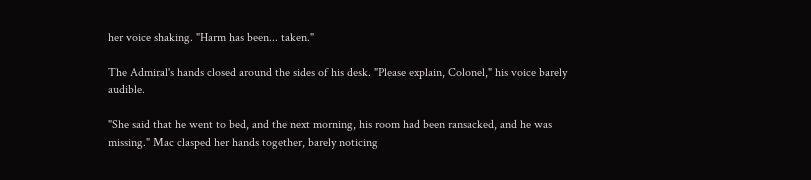her voice shaking. "Harm has been... taken."

The Admiral's hands closed around the sides of his desk. "Please explain, Colonel," his voice barely audible.

"She said that he went to bed, and the next morning, his room had been ransacked, and he was missing." Mac clasped her hands together, barely noticing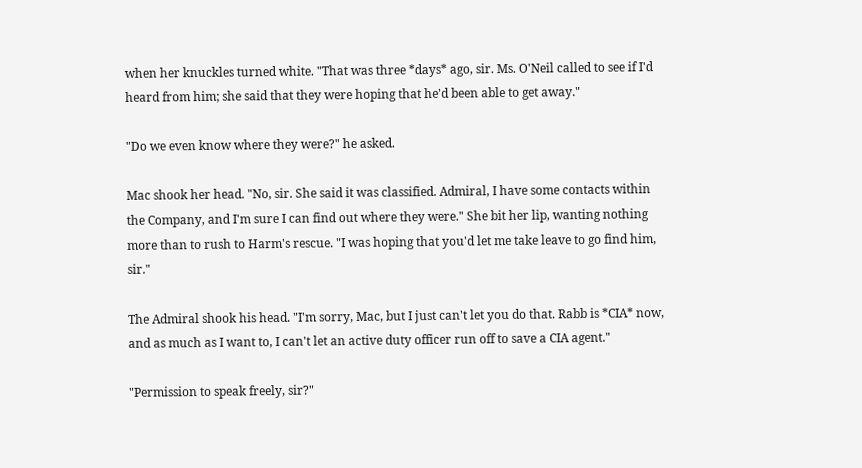when her knuckles turned white. "That was three *days* ago, sir. Ms. O'Neil called to see if I'd heard from him; she said that they were hoping that he'd been able to get away."

"Do we even know where they were?" he asked.

Mac shook her head. "No, sir. She said it was classified. Admiral, I have some contacts within the Company, and I'm sure I can find out where they were." She bit her lip, wanting nothing more than to rush to Harm's rescue. "I was hoping that you'd let me take leave to go find him, sir."

The Admiral shook his head. "I'm sorry, Mac, but I just can't let you do that. Rabb is *CIA* now, and as much as I want to, I can't let an active duty officer run off to save a CIA agent."

"Permission to speak freely, sir?"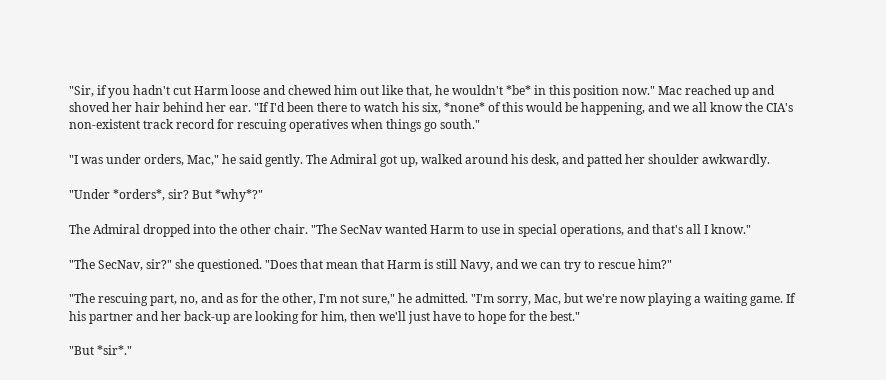"Sir, if you hadn't cut Harm loose and chewed him out like that, he wouldn't *be* in this position now." Mac reached up and shoved her hair behind her ear. "If I'd been there to watch his six, *none* of this would be happening, and we all know the CIA's non-existent track record for rescuing operatives when things go south."

"I was under orders, Mac," he said gently. The Admiral got up, walked around his desk, and patted her shoulder awkwardly.

"Under *orders*, sir? But *why*?"

The Admiral dropped into the other chair. "The SecNav wanted Harm to use in special operations, and that's all I know."

"The SecNav, sir?" she questioned. "Does that mean that Harm is still Navy, and we can try to rescue him?"

"The rescuing part, no, and as for the other, I'm not sure," he admitted. "I'm sorry, Mac, but we're now playing a waiting game. If his partner and her back-up are looking for him, then we'll just have to hope for the best."

"But *sir*."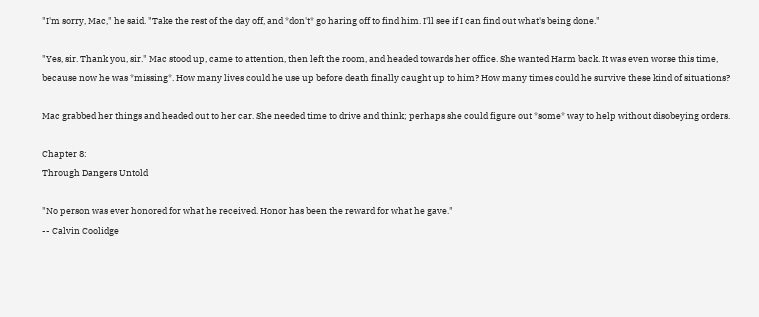"I'm sorry, Mac," he said. "Take the rest of the day off, and *don't* go haring off to find him. I'll see if I can find out what's being done."

"Yes, sir. Thank you, sir." Mac stood up, came to attention, then left the room, and headed towards her office. She wanted Harm back. It was even worse this time, because now he was *missing*. How many lives could he use up before death finally caught up to him? How many times could he survive these kind of situations?

Mac grabbed her things and headed out to her car. She needed time to drive and think; perhaps she could figure out *some* way to help without disobeying orders.

Chapter 8:
Through Dangers Untold

"No person was ever honored for what he received. Honor has been the reward for what he gave."
-- Calvin Coolidge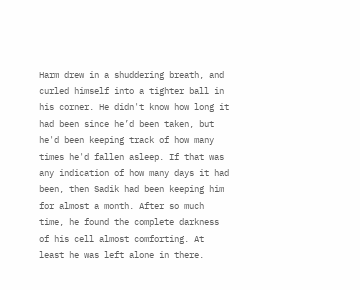Harm drew in a shuddering breath, and curled himself into a tighter ball in his corner. He didn't know how long it had been since he’d been taken, but he'd been keeping track of how many times he'd fallen asleep. If that was any indication of how many days it had been, then Sadik had been keeping him for almost a month. After so much time, he found the complete darkness of his cell almost comforting. At least he was left alone in there.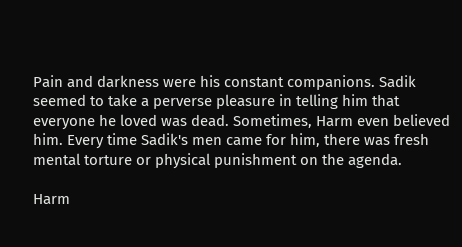Pain and darkness were his constant companions. Sadik seemed to take a perverse pleasure in telling him that everyone he loved was dead. Sometimes, Harm even believed him. Every time Sadik's men came for him, there was fresh mental torture or physical punishment on the agenda.

Harm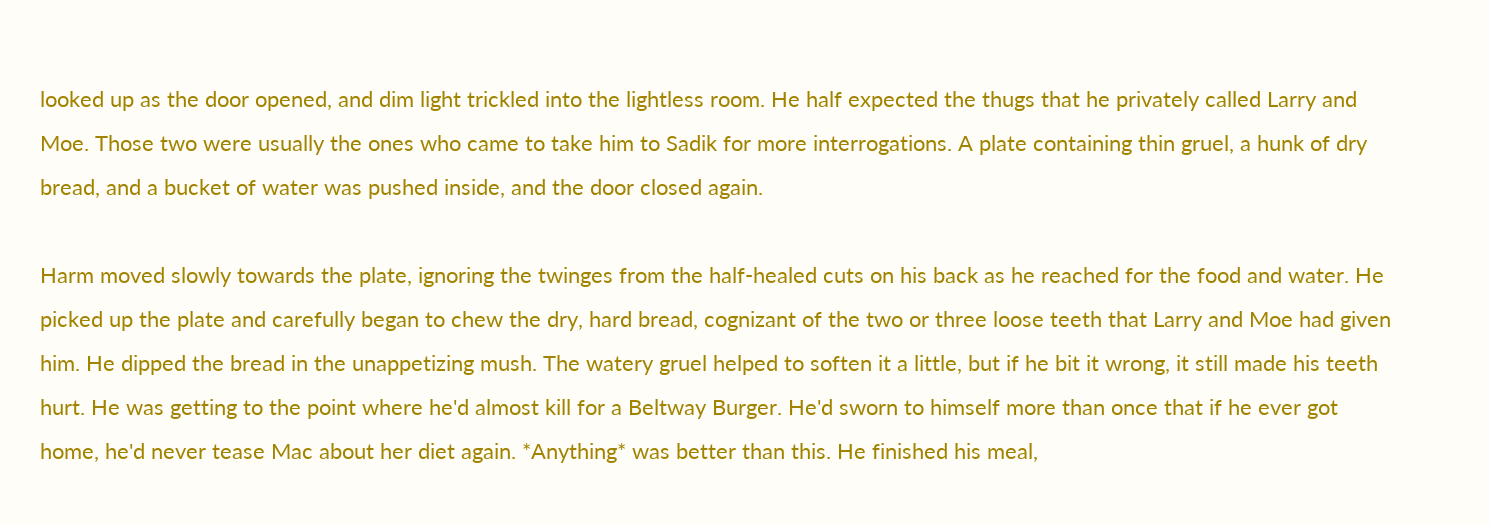looked up as the door opened, and dim light trickled into the lightless room. He half expected the thugs that he privately called Larry and Moe. Those two were usually the ones who came to take him to Sadik for more interrogations. A plate containing thin gruel, a hunk of dry bread, and a bucket of water was pushed inside, and the door closed again.

Harm moved slowly towards the plate, ignoring the twinges from the half-healed cuts on his back as he reached for the food and water. He picked up the plate and carefully began to chew the dry, hard bread, cognizant of the two or three loose teeth that Larry and Moe had given him. He dipped the bread in the unappetizing mush. The watery gruel helped to soften it a little, but if he bit it wrong, it still made his teeth hurt. He was getting to the point where he'd almost kill for a Beltway Burger. He'd sworn to himself more than once that if he ever got home, he'd never tease Mac about her diet again. *Anything* was better than this. He finished his meal,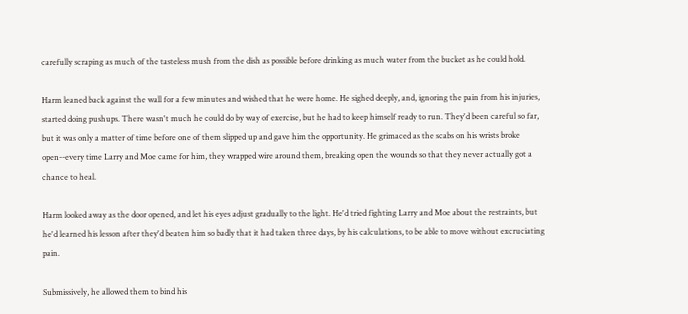carefully scraping as much of the tasteless mush from the dish as possible before drinking as much water from the bucket as he could hold.

Harm leaned back against the wall for a few minutes and wished that he were home. He sighed deeply, and, ignoring the pain from his injuries, started doing pushups. There wasn't much he could do by way of exercise, but he had to keep himself ready to run. They'd been careful so far, but it was only a matter of time before one of them slipped up and gave him the opportunity. He grimaced as the scabs on his wrists broke open--every time Larry and Moe came for him, they wrapped wire around them, breaking open the wounds so that they never actually got a chance to heal.

Harm looked away as the door opened, and let his eyes adjust gradually to the light. He'd tried fighting Larry and Moe about the restraints, but he'd learned his lesson after they'd beaten him so badly that it had taken three days, by his calculations, to be able to move without excruciating pain.

Submissively, he allowed them to bind his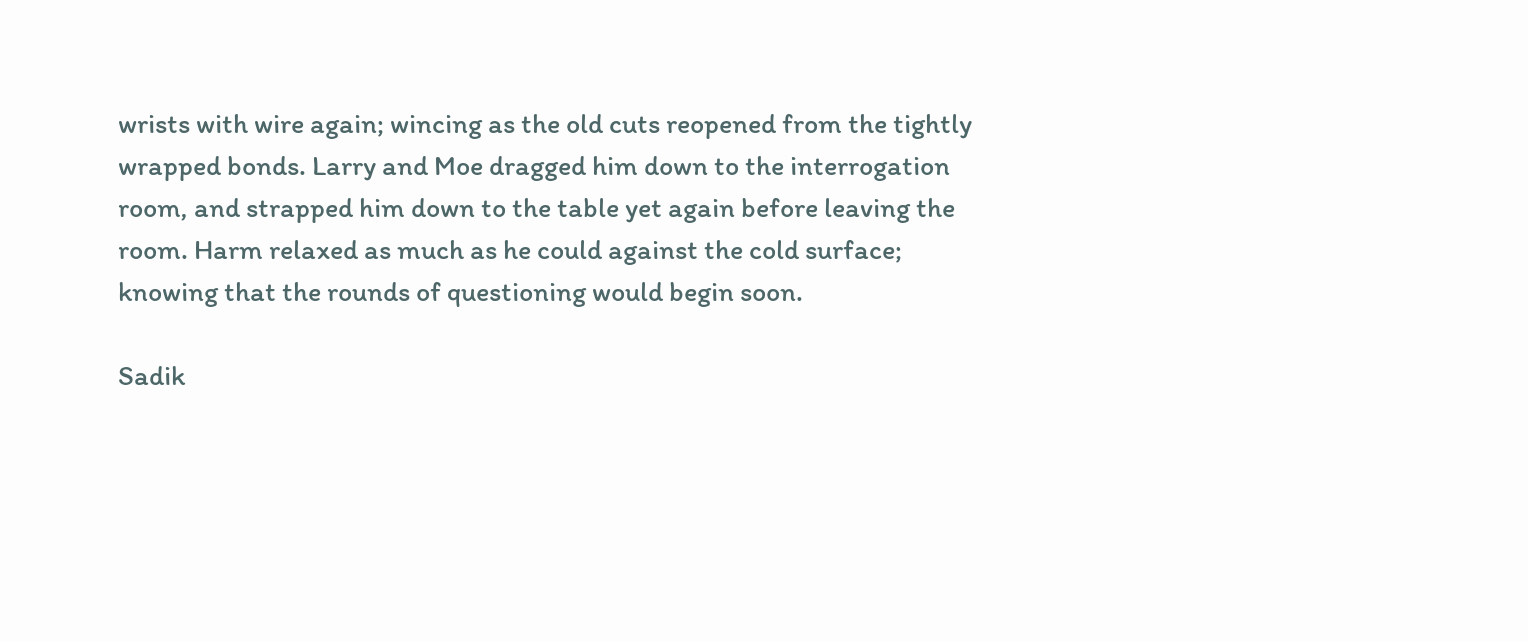wrists with wire again; wincing as the old cuts reopened from the tightly wrapped bonds. Larry and Moe dragged him down to the interrogation room, and strapped him down to the table yet again before leaving the room. Harm relaxed as much as he could against the cold surface; knowing that the rounds of questioning would begin soon.

Sadik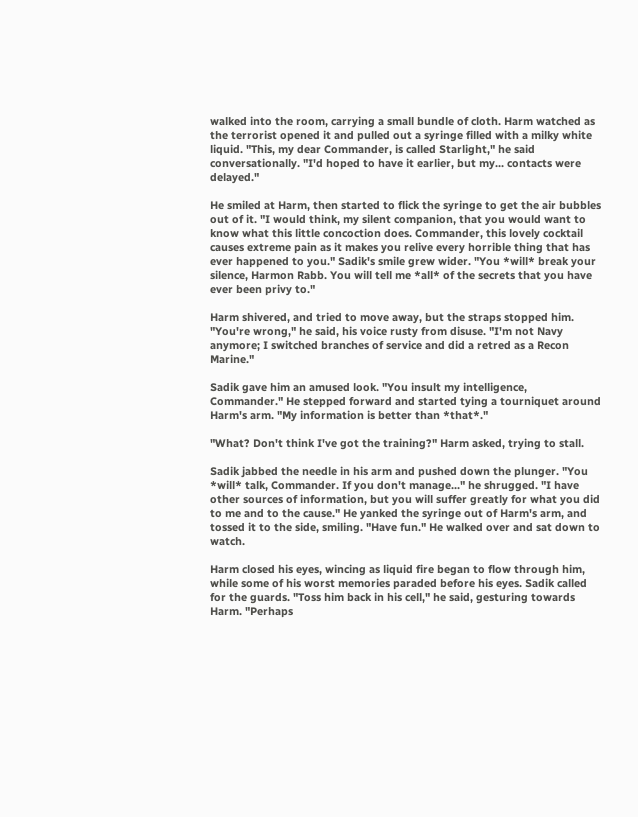walked into the room, carrying a small bundle of cloth. Harm watched as the terrorist opened it and pulled out a syringe filled with a milky white liquid. "This, my dear Commander, is called Starlight," he said conversationally. "I'd hoped to have it earlier, but my... contacts were delayed."

He smiled at Harm, then started to flick the syringe to get the air bubbles out of it. "I would think, my silent companion, that you would want to know what this little concoction does. Commander, this lovely cocktail causes extreme pain as it makes you relive every horrible thing that has ever happened to you." Sadik's smile grew wider. "You *will* break your silence, Harmon Rabb. You will tell me *all* of the secrets that you have ever been privy to."

Harm shivered, and tried to move away, but the straps stopped him. "You're wrong," he said, his voice rusty from disuse. "I'm not Navy anymore; I switched branches of service and did a retred as a Recon Marine."

Sadik gave him an amused look. "You insult my intelligence, Commander." He stepped forward and started tying a tourniquet around Harm's arm. "My information is better than *that*."

"What? Don't think I've got the training?" Harm asked, trying to stall.

Sadik jabbed the needle in his arm and pushed down the plunger. "You *will* talk, Commander. If you don't manage..." he shrugged. "I have other sources of information, but you will suffer greatly for what you did to me and to the cause." He yanked the syringe out of Harm's arm, and tossed it to the side, smiling. "Have fun." He walked over and sat down to watch.

Harm closed his eyes, wincing as liquid fire began to flow through him, while some of his worst memories paraded before his eyes. Sadik called for the guards. "Toss him back in his cell," he said, gesturing towards Harm. "Perhaps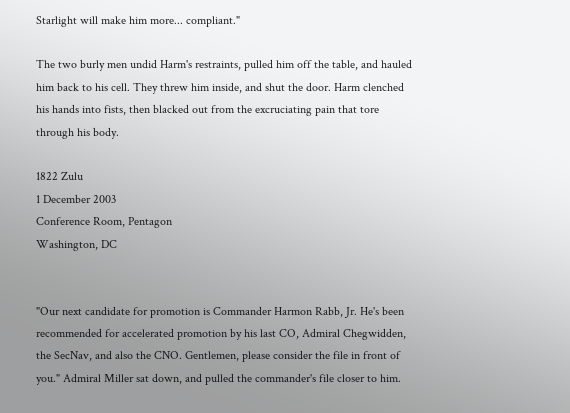Starlight will make him more... compliant."

The two burly men undid Harm's restraints, pulled him off the table, and hauled him back to his cell. They threw him inside, and shut the door. Harm clenched his hands into fists, then blacked out from the excruciating pain that tore through his body.

1822 Zulu
1 December 2003
Conference Room, Pentagon
Washington, DC


"Our next candidate for promotion is Commander Harmon Rabb, Jr. He's been recommended for accelerated promotion by his last CO, Admiral Chegwidden, the SecNav, and also the CNO. Gentlemen, please consider the file in front of you." Admiral Miller sat down, and pulled the commander's file closer to him.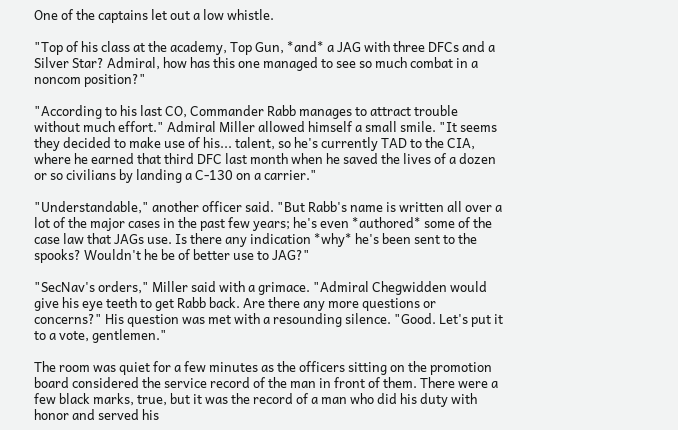One of the captains let out a low whistle.

"Top of his class at the academy, Top Gun, *and* a JAG with three DFCs and a Silver Star? Admiral, how has this one managed to see so much combat in a noncom position?"

"According to his last CO, Commander Rabb manages to attract trouble without much effort." Admiral Miller allowed himself a small smile. "It seems they decided to make use of his... talent, so he's currently TAD to the CIA, where he earned that third DFC last month when he saved the lives of a dozen or so civilians by landing a C-130 on a carrier."

"Understandable," another officer said. "But Rabb's name is written all over a lot of the major cases in the past few years; he's even *authored* some of the case law that JAGs use. Is there any indication *why* he's been sent to the spooks? Wouldn't he be of better use to JAG?"

"SecNav's orders," Miller said with a grimace. "Admiral Chegwidden would give his eye teeth to get Rabb back. Are there any more questions or concerns?" His question was met with a resounding silence. "Good. Let's put it to a vote, gentlemen."

The room was quiet for a few minutes as the officers sitting on the promotion board considered the service record of the man in front of them. There were a few black marks, true, but it was the record of a man who did his duty with honor and served his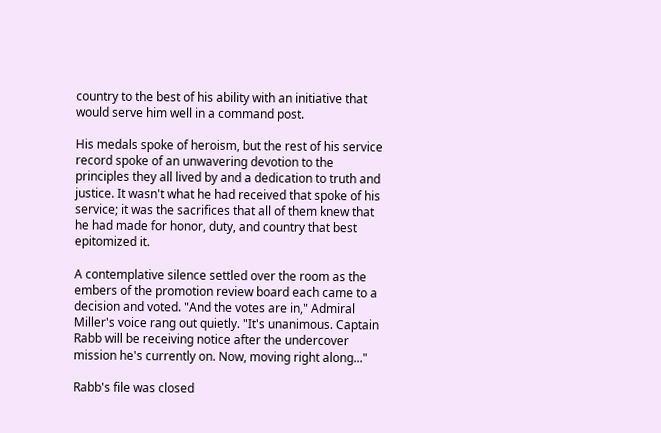country to the best of his ability with an initiative that would serve him well in a command post.

His medals spoke of heroism, but the rest of his service record spoke of an unwavering devotion to the principles they all lived by and a dedication to truth and justice. It wasn't what he had received that spoke of his service; it was the sacrifices that all of them knew that he had made for honor, duty, and country that best epitomized it.

A contemplative silence settled over the room as the embers of the promotion review board each came to a decision and voted. "And the votes are in," Admiral Miller's voice rang out quietly. "It's unanimous. Captain Rabb will be receiving notice after the undercover mission he's currently on. Now, moving right along..."

Rabb's file was closed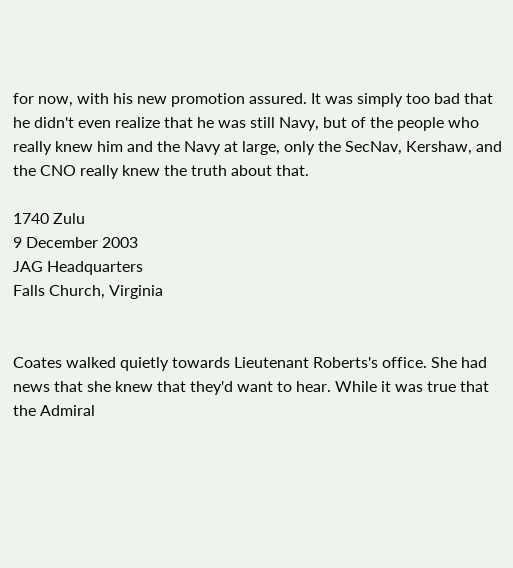for now, with his new promotion assured. It was simply too bad that he didn't even realize that he was still Navy, but of the people who really knew him and the Navy at large, only the SecNav, Kershaw, and the CNO really knew the truth about that.

1740 Zulu
9 December 2003
JAG Headquarters
Falls Church, Virginia


Coates walked quietly towards Lieutenant Roberts's office. She had news that she knew that they'd want to hear. While it was true that the Admiral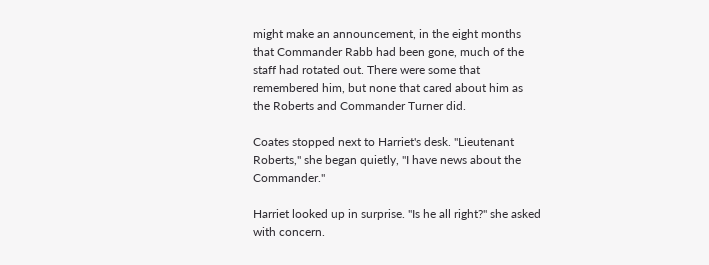might make an announcement, in the eight months that Commander Rabb had been gone, much of the staff had rotated out. There were some that remembered him, but none that cared about him as the Roberts and Commander Turner did.

Coates stopped next to Harriet's desk. "Lieutenant Roberts," she began quietly, "I have news about the Commander."

Harriet looked up in surprise. "Is he all right?" she asked with concern.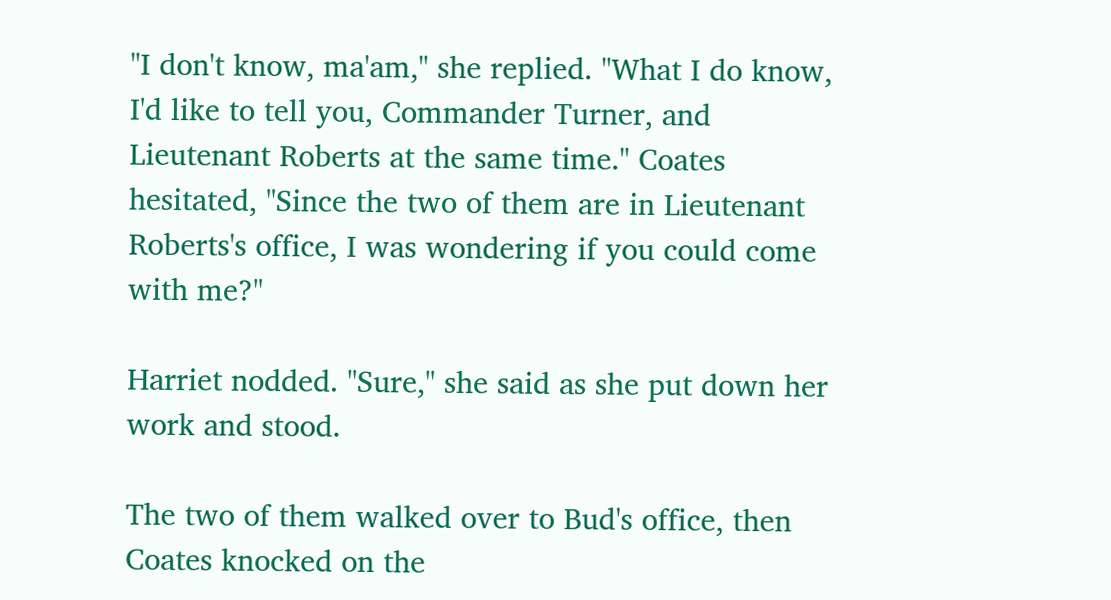"I don't know, ma'am," she replied. "What I do know, I'd like to tell you, Commander Turner, and Lieutenant Roberts at the same time." Coates hesitated, "Since the two of them are in Lieutenant Roberts's office, I was wondering if you could come with me?"

Harriet nodded. "Sure," she said as she put down her work and stood.

The two of them walked over to Bud's office, then Coates knocked on the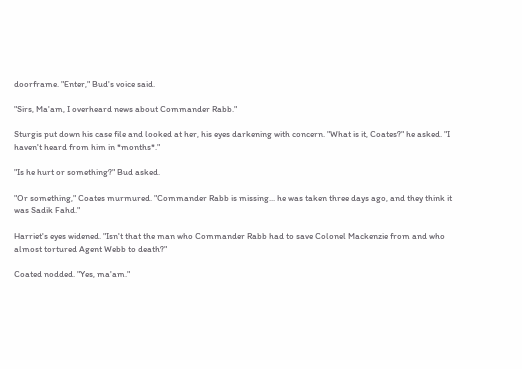doorframe. "Enter," Bud's voice said.

"Sirs, Ma'am, I overheard news about Commander Rabb."

Sturgis put down his case file and looked at her, his eyes darkening with concern. "What is it, Coates?" he asked. "I haven't heard from him in *months*."

"Is he hurt or something?" Bud asked.

"Or something," Coates murmured. "Commander Rabb is missing... he was taken three days ago, and they think it was Sadik Fahd."

Harriet's eyes widened. "Isn't that the man who Commander Rabb had to save Colonel Mackenzie from and who almost tortured Agent Webb to death?"

Coated nodded. "Yes, ma'am."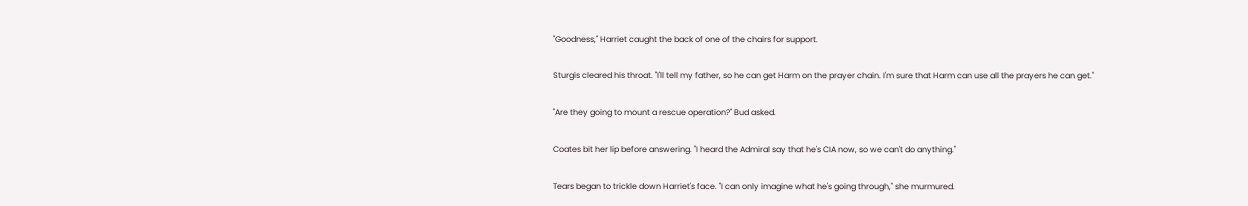"Goodness," Harriet caught the back of one of the chairs for support.

Sturgis cleared his throat. "I'll tell my father, so he can get Harm on the prayer chain. I'm sure that Harm can use all the prayers he can get."

"Are they going to mount a rescue operation?" Bud asked.

Coates bit her lip before answering. "I heard the Admiral say that he's CIA now, so we can't do anything."

Tears began to trickle down Harriet's face. "I can only imagine what he's going through," she murmured.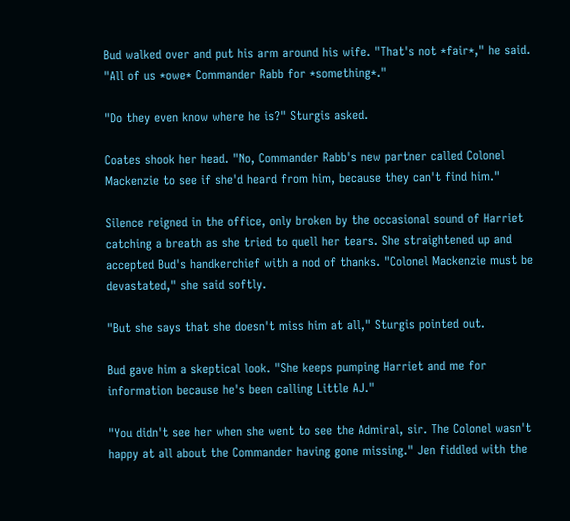Bud walked over and put his arm around his wife. "That's not *fair*," he said. "All of us *owe* Commander Rabb for *something*."

"Do they even know where he is?" Sturgis asked.

Coates shook her head. "No, Commander Rabb's new partner called Colonel Mackenzie to see if she'd heard from him, because they can't find him."

Silence reigned in the office, only broken by the occasional sound of Harriet catching a breath as she tried to quell her tears. She straightened up and accepted Bud's handkerchief with a nod of thanks. "Colonel Mackenzie must be devastated," she said softly.

"But she says that she doesn't miss him at all," Sturgis pointed out.

Bud gave him a skeptical look. "She keeps pumping Harriet and me for information because he's been calling Little AJ."

"You didn't see her when she went to see the Admiral, sir. The Colonel wasn't happy at all about the Commander having gone missing." Jen fiddled with the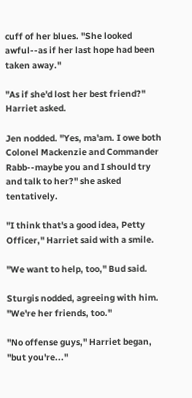cuff of her blues. "She looked awful--as if her last hope had been taken away."

"As if she'd lost her best friend?" Harriet asked.

Jen nodded. "Yes, ma'am. I owe both Colonel Mackenzie and Commander Rabb--maybe you and I should try and talk to her?" she asked tentatively.

"I think that's a good idea, Petty Officer," Harriet said with a smile.

"We want to help, too," Bud said.

Sturgis nodded, agreeing with him. "We're her friends, too."

"No offense guys," Harriet began, "but you're..."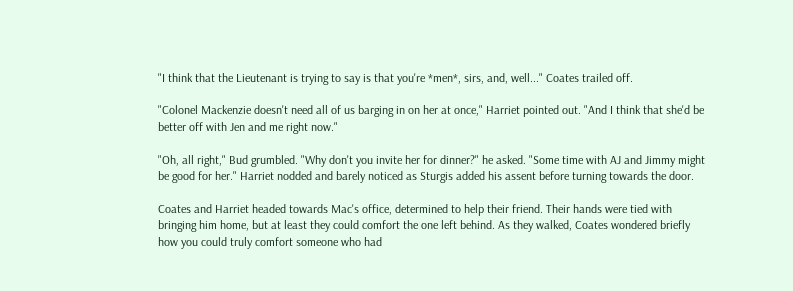"I think that the Lieutenant is trying to say is that you're *men*, sirs, and, well..." Coates trailed off.

"Colonel Mackenzie doesn't need all of us barging in on her at once," Harriet pointed out. "And I think that she'd be better off with Jen and me right now."

"Oh, all right," Bud grumbled. "Why don't you invite her for dinner?" he asked. "Some time with AJ and Jimmy might be good for her." Harriet nodded and barely noticed as Sturgis added his assent before turning towards the door.

Coates and Harriet headed towards Mac's office, determined to help their friend. Their hands were tied with bringing him home, but at least they could comfort the one left behind. As they walked, Coates wondered briefly how you could truly comfort someone who had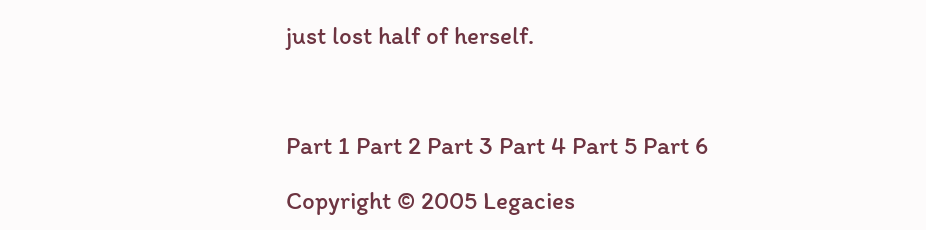just lost half of herself.



Part 1 Part 2 Part 3 Part 4 Part 5 Part 6

Copyright © 2005 Legacies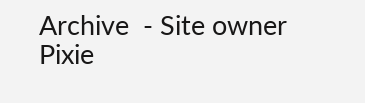Archive  - Site owner Pixie